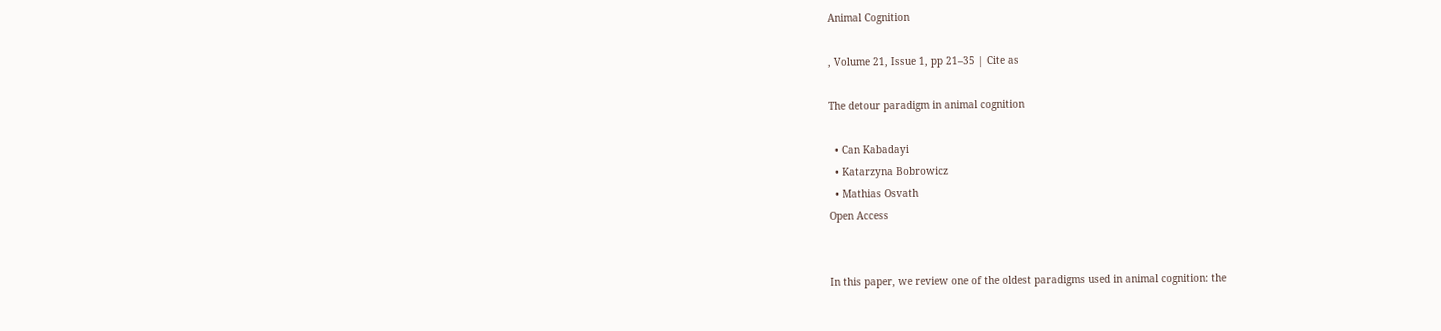Animal Cognition

, Volume 21, Issue 1, pp 21–35 | Cite as

The detour paradigm in animal cognition

  • Can Kabadayi
  • Katarzyna Bobrowicz
  • Mathias Osvath
Open Access


In this paper, we review one of the oldest paradigms used in animal cognition: the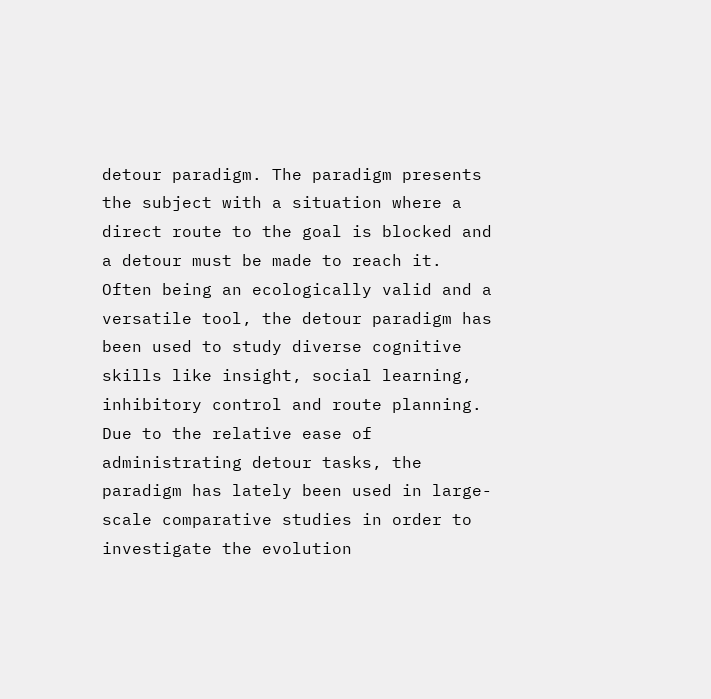detour paradigm. The paradigm presents the subject with a situation where a direct route to the goal is blocked and a detour must be made to reach it. Often being an ecologically valid and a versatile tool, the detour paradigm has been used to study diverse cognitive skills like insight, social learning, inhibitory control and route planning. Due to the relative ease of administrating detour tasks, the paradigm has lately been used in large-scale comparative studies in order to investigate the evolution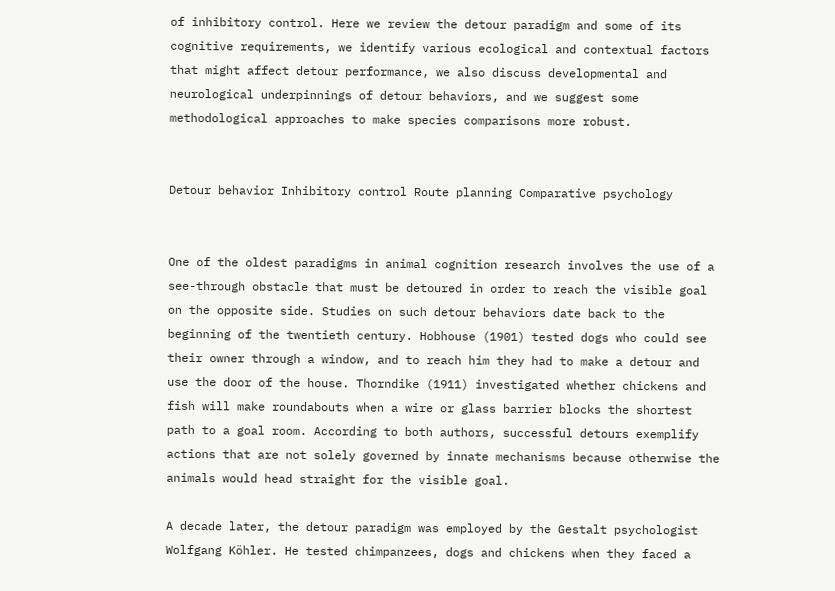of inhibitory control. Here we review the detour paradigm and some of its cognitive requirements, we identify various ecological and contextual factors that might affect detour performance, we also discuss developmental and neurological underpinnings of detour behaviors, and we suggest some methodological approaches to make species comparisons more robust.


Detour behavior Inhibitory control Route planning Comparative psychology


One of the oldest paradigms in animal cognition research involves the use of a see-through obstacle that must be detoured in order to reach the visible goal on the opposite side. Studies on such detour behaviors date back to the beginning of the twentieth century. Hobhouse (1901) tested dogs who could see their owner through a window, and to reach him they had to make a detour and use the door of the house. Thorndike (1911) investigated whether chickens and fish will make roundabouts when a wire or glass barrier blocks the shortest path to a goal room. According to both authors, successful detours exemplify actions that are not solely governed by innate mechanisms because otherwise the animals would head straight for the visible goal.

A decade later, the detour paradigm was employed by the Gestalt psychologist Wolfgang Köhler. He tested chimpanzees, dogs and chickens when they faced a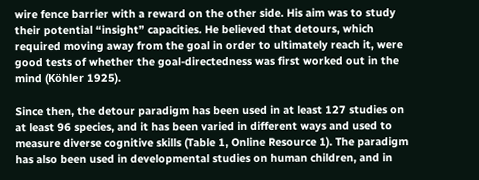wire fence barrier with a reward on the other side. His aim was to study their potential “insight” capacities. He believed that detours, which required moving away from the goal in order to ultimately reach it, were good tests of whether the goal-directedness was first worked out in the mind (Köhler 1925).

Since then, the detour paradigm has been used in at least 127 studies on at least 96 species, and it has been varied in different ways and used to measure diverse cognitive skills (Table 1, Online Resource 1). The paradigm has also been used in developmental studies on human children, and in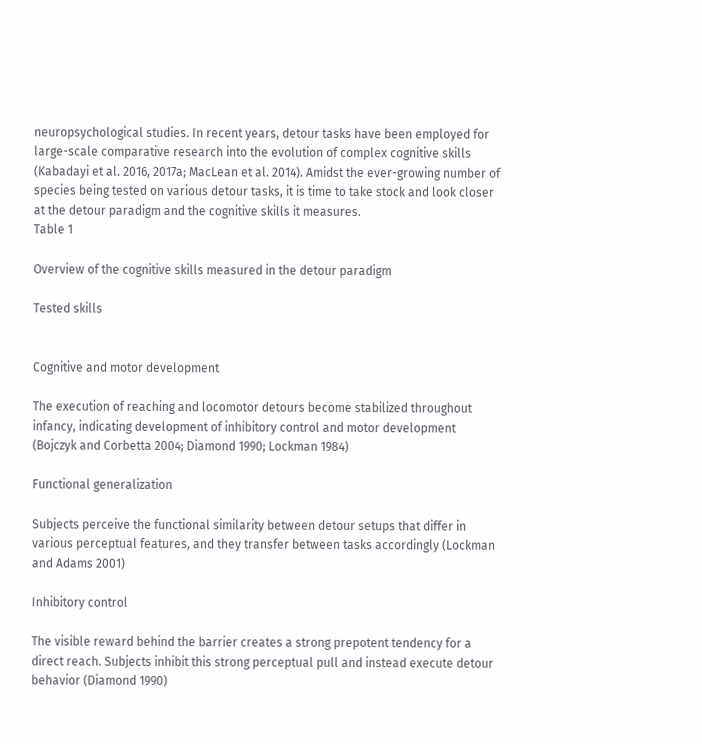neuropsychological studies. In recent years, detour tasks have been employed for large-scale comparative research into the evolution of complex cognitive skills (Kabadayi et al. 2016, 2017a; MacLean et al. 2014). Amidst the ever-growing number of species being tested on various detour tasks, it is time to take stock and look closer at the detour paradigm and the cognitive skills it measures.
Table 1

Overview of the cognitive skills measured in the detour paradigm

Tested skills


Cognitive and motor development

The execution of reaching and locomotor detours become stabilized throughout infancy, indicating development of inhibitory control and motor development (Bojczyk and Corbetta 2004; Diamond 1990; Lockman 1984)

Functional generalization

Subjects perceive the functional similarity between detour setups that differ in various perceptual features, and they transfer between tasks accordingly (Lockman and Adams 2001)

Inhibitory control

The visible reward behind the barrier creates a strong prepotent tendency for a direct reach. Subjects inhibit this strong perceptual pull and instead execute detour behavior (Diamond 1990)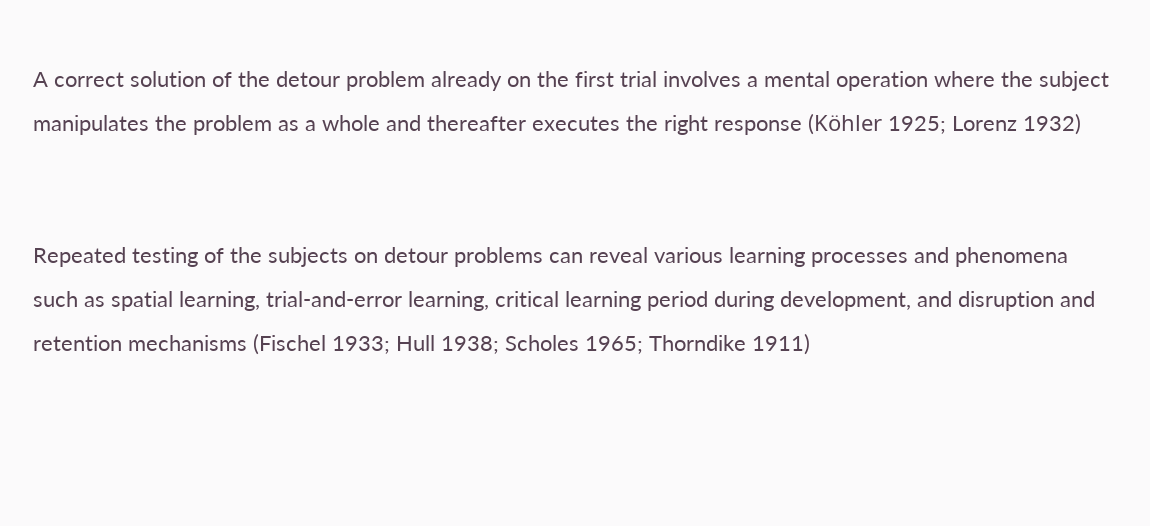A correct solution of the detour problem already on the first trial involves a mental operation where the subject manipulates the problem as a whole and thereafter executes the right response (Köhler 1925; Lorenz 1932)


Repeated testing of the subjects on detour problems can reveal various learning processes and phenomena such as spatial learning, trial-and-error learning, critical learning period during development, and disruption and retention mechanisms (Fischel 1933; Hull 1938; Scholes 1965; Thorndike 1911)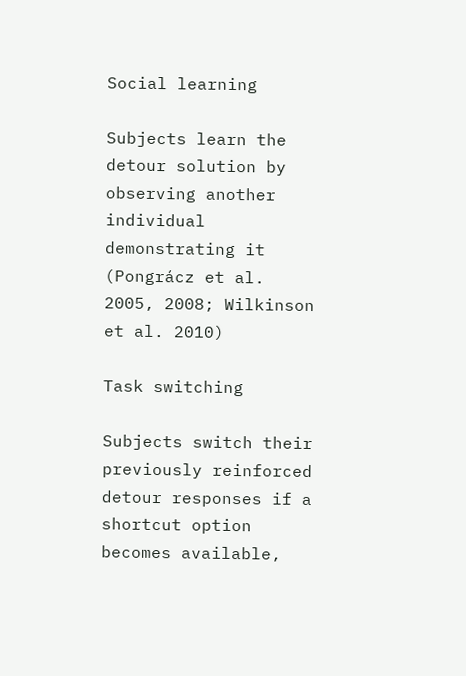Social learning

Subjects learn the detour solution by observing another individual demonstrating it (Pongrácz et al. 2005, 2008; Wilkinson et al. 2010)

Task switching

Subjects switch their previously reinforced detour responses if a shortcut option becomes available,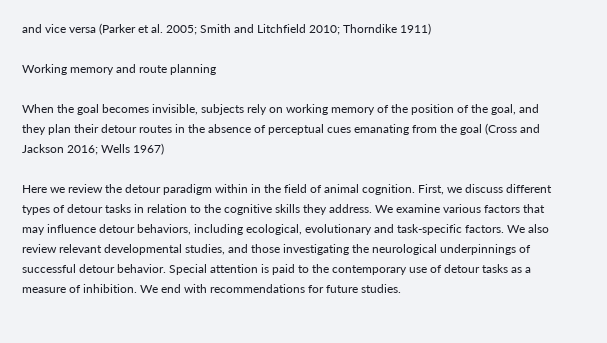and vice versa (Parker et al. 2005; Smith and Litchfield 2010; Thorndike 1911)

Working memory and route planning

When the goal becomes invisible, subjects rely on working memory of the position of the goal, and they plan their detour routes in the absence of perceptual cues emanating from the goal (Cross and Jackson 2016; Wells 1967)

Here we review the detour paradigm within in the field of animal cognition. First, we discuss different types of detour tasks in relation to the cognitive skills they address. We examine various factors that may influence detour behaviors, including ecological, evolutionary and task-specific factors. We also review relevant developmental studies, and those investigating the neurological underpinnings of successful detour behavior. Special attention is paid to the contemporary use of detour tasks as a measure of inhibition. We end with recommendations for future studies.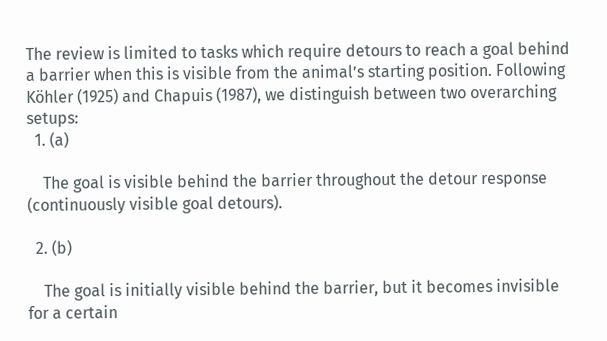The review is limited to tasks which require detours to reach a goal behind a barrier when this is visible from the animal’s starting position. Following Köhler (1925) and Chapuis (1987), we distinguish between two overarching setups:
  1. (a)

    The goal is visible behind the barrier throughout the detour response (continuously visible goal detours).

  2. (b)

    The goal is initially visible behind the barrier, but it becomes invisible for a certain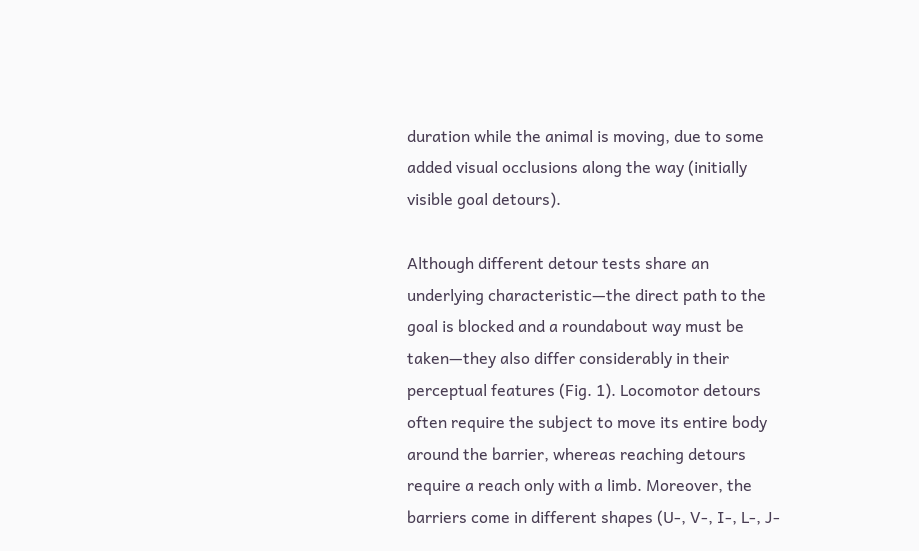duration while the animal is moving, due to some added visual occlusions along the way (initially visible goal detours).

Although different detour tests share an underlying characteristic—the direct path to the goal is blocked and a roundabout way must be taken—they also differ considerably in their perceptual features (Fig. 1). Locomotor detours often require the subject to move its entire body around the barrier, whereas reaching detours require a reach only with a limb. Moreover, the barriers come in different shapes (U-, V-, I-, L-, J-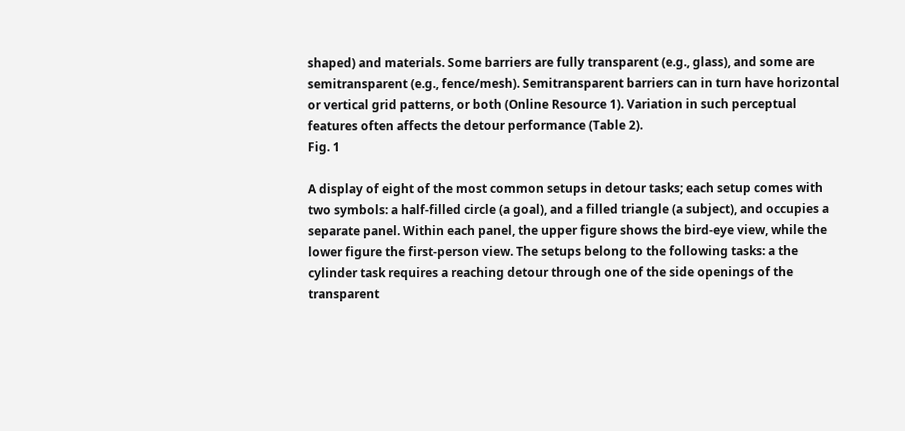shaped) and materials. Some barriers are fully transparent (e.g., glass), and some are semitransparent (e.g., fence/mesh). Semitransparent barriers can in turn have horizontal or vertical grid patterns, or both (Online Resource 1). Variation in such perceptual features often affects the detour performance (Table 2).
Fig. 1

A display of eight of the most common setups in detour tasks; each setup comes with two symbols: a half-filled circle (a goal), and a filled triangle (a subject), and occupies a separate panel. Within each panel, the upper figure shows the bird-eye view, while the lower figure the first-person view. The setups belong to the following tasks: a the cylinder task requires a reaching detour through one of the side openings of the transparent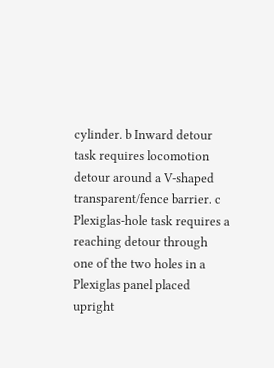cylinder. b Inward detour task requires locomotion detour around a V-shaped transparent/fence barrier. c Plexiglas-hole task requires a reaching detour through one of the two holes in a Plexiglas panel placed upright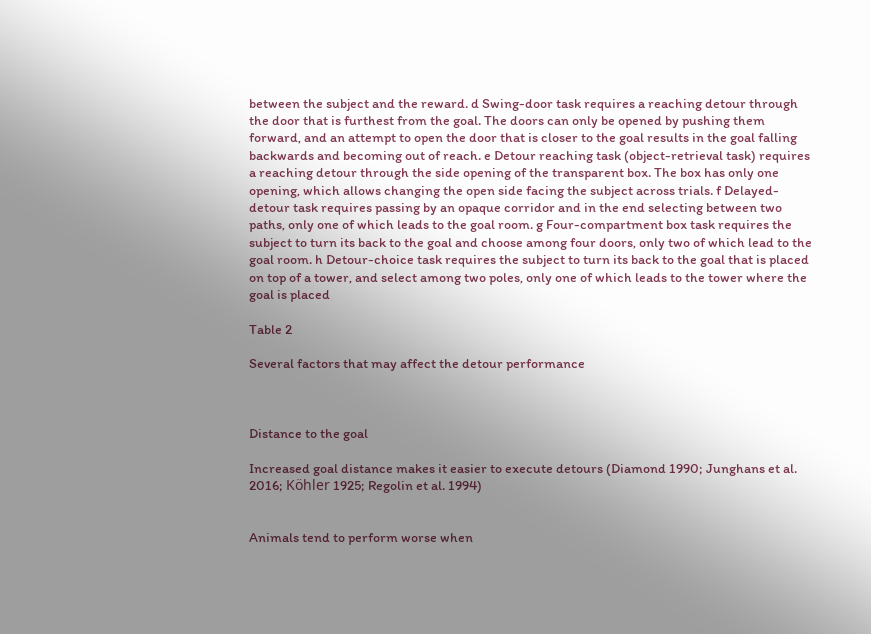between the subject and the reward. d Swing-door task requires a reaching detour through the door that is furthest from the goal. The doors can only be opened by pushing them forward, and an attempt to open the door that is closer to the goal results in the goal falling backwards and becoming out of reach. e Detour reaching task (object-retrieval task) requires a reaching detour through the side opening of the transparent box. The box has only one opening, which allows changing the open side facing the subject across trials. f Delayed-detour task requires passing by an opaque corridor and in the end selecting between two paths, only one of which leads to the goal room. g Four-compartment box task requires the subject to turn its back to the goal and choose among four doors, only two of which lead to the goal room. h Detour-choice task requires the subject to turn its back to the goal that is placed on top of a tower, and select among two poles, only one of which leads to the tower where the goal is placed

Table 2

Several factors that may affect the detour performance



Distance to the goal

Increased goal distance makes it easier to execute detours (Diamond 1990; Junghans et al. 2016; Köhler 1925; Regolin et al. 1994)


Animals tend to perform worse when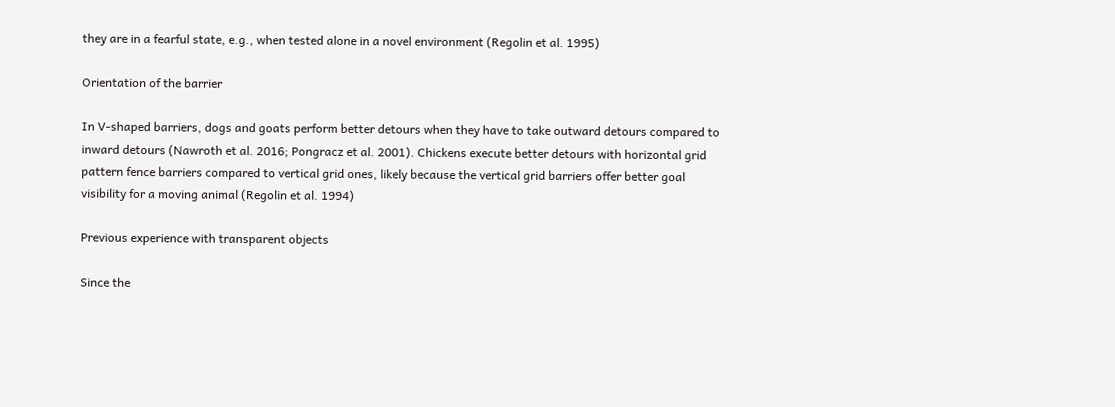they are in a fearful state, e.g., when tested alone in a novel environment (Regolin et al. 1995)

Orientation of the barrier

In V-shaped barriers, dogs and goats perform better detours when they have to take outward detours compared to inward detours (Nawroth et al. 2016; Pongracz et al. 2001). Chickens execute better detours with horizontal grid pattern fence barriers compared to vertical grid ones, likely because the vertical grid barriers offer better goal visibility for a moving animal (Regolin et al. 1994)

Previous experience with transparent objects

Since the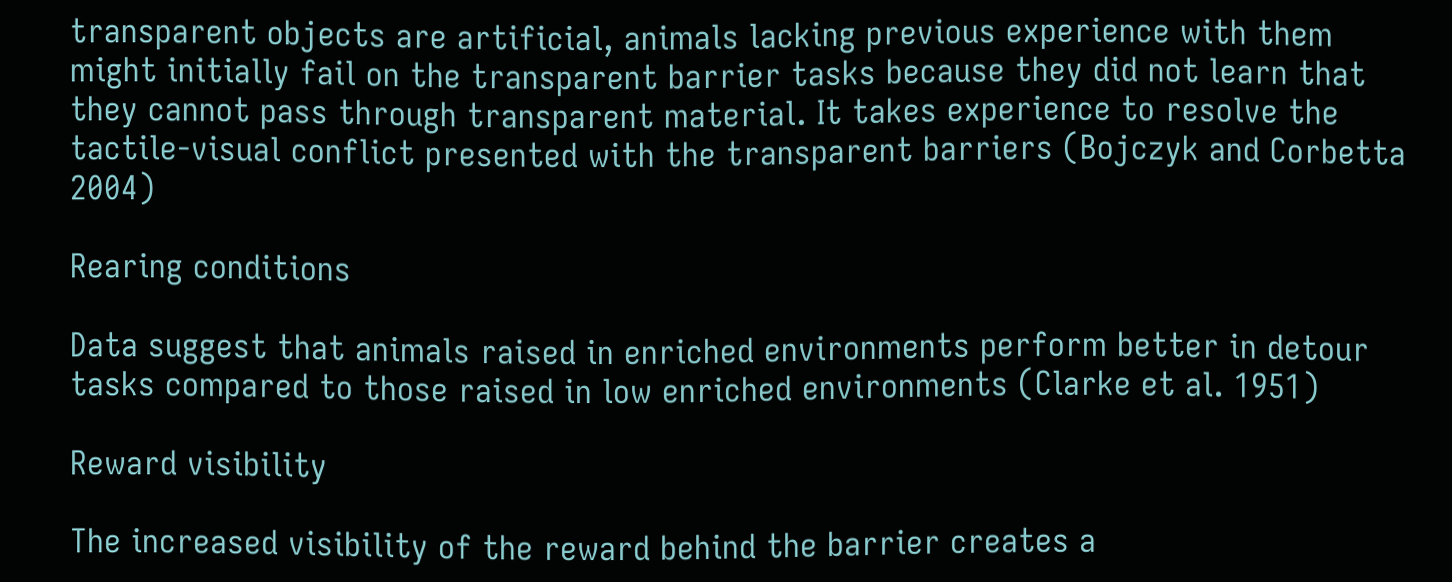transparent objects are artificial, animals lacking previous experience with them might initially fail on the transparent barrier tasks because they did not learn that they cannot pass through transparent material. It takes experience to resolve the tactile-visual conflict presented with the transparent barriers (Bojczyk and Corbetta 2004)

Rearing conditions

Data suggest that animals raised in enriched environments perform better in detour tasks compared to those raised in low enriched environments (Clarke et al. 1951)

Reward visibility

The increased visibility of the reward behind the barrier creates a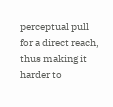perceptual pull for a direct reach, thus making it harder to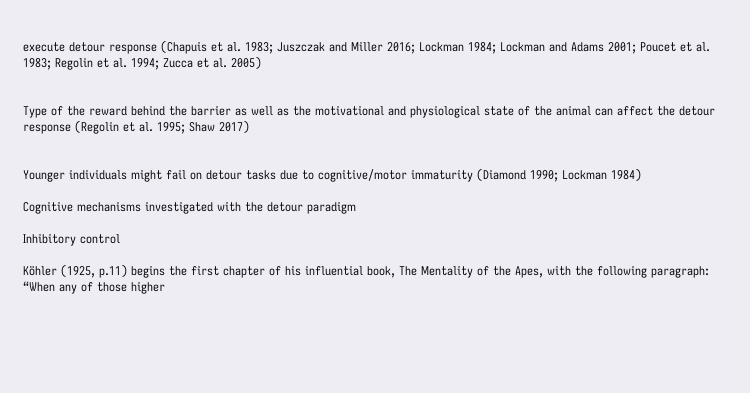execute detour response (Chapuis et al. 1983; Juszczak and Miller 2016; Lockman 1984; Lockman and Adams 2001; Poucet et al. 1983; Regolin et al. 1994; Zucca et al. 2005)


Type of the reward behind the barrier as well as the motivational and physiological state of the animal can affect the detour response (Regolin et al. 1995; Shaw 2017)


Younger individuals might fail on detour tasks due to cognitive/motor immaturity (Diamond 1990; Lockman 1984)

Cognitive mechanisms investigated with the detour paradigm

Inhibitory control

Köhler (1925, p.11) begins the first chapter of his influential book, The Mentality of the Apes, with the following paragraph: “When any of those higher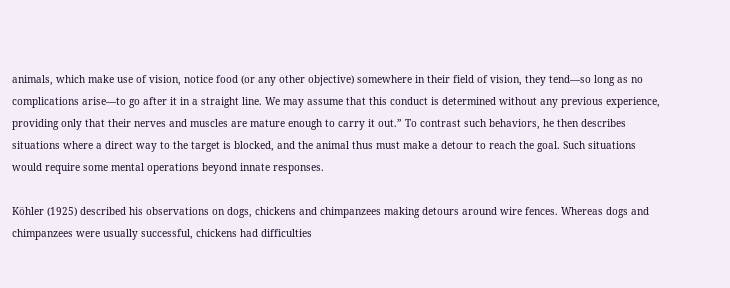animals, which make use of vision, notice food (or any other objective) somewhere in their field of vision, they tend—so long as no complications arise—to go after it in a straight line. We may assume that this conduct is determined without any previous experience, providing only that their nerves and muscles are mature enough to carry it out.” To contrast such behaviors, he then describes situations where a direct way to the target is blocked, and the animal thus must make a detour to reach the goal. Such situations would require some mental operations beyond innate responses.

Köhler (1925) described his observations on dogs, chickens and chimpanzees making detours around wire fences. Whereas dogs and chimpanzees were usually successful, chickens had difficulties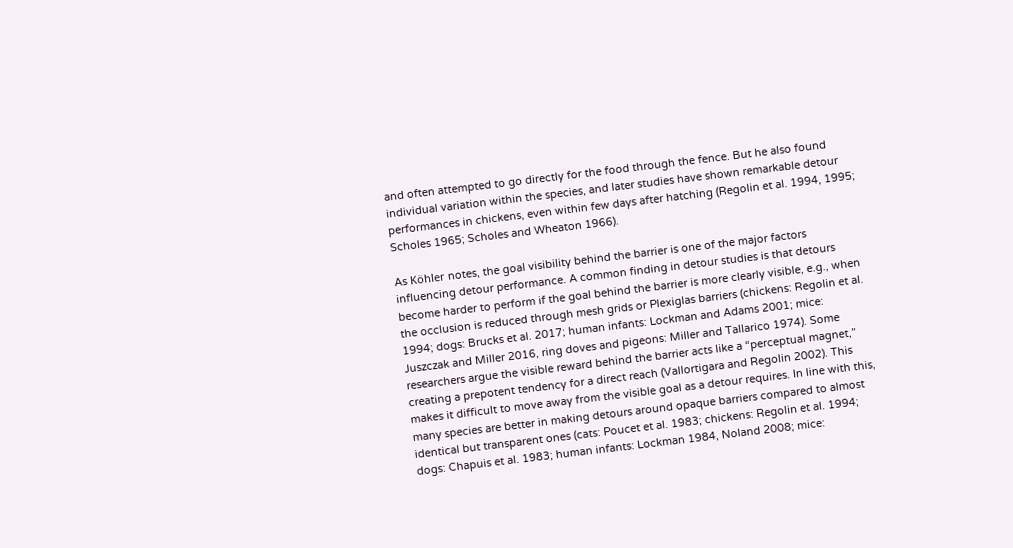and often attempted to go directly for the food through the fence. But he also found individual variation within the species, and later studies have shown remarkable detour performances in chickens, even within few days after hatching (Regolin et al. 1994, 1995; Scholes 1965; Scholes and Wheaton 1966).

As Köhler notes, the goal visibility behind the barrier is one of the major factors influencing detour performance. A common finding in detour studies is that detours become harder to perform if the goal behind the barrier is more clearly visible, e.g., when the occlusion is reduced through mesh grids or Plexiglas barriers (chickens: Regolin et al. 1994; dogs: Brucks et al. 2017; human infants: Lockman and Adams 2001; mice: Juszczak and Miller 2016, ring doves and pigeons: Miller and Tallarico 1974). Some researchers argue the visible reward behind the barrier acts like a “perceptual magnet,” creating a prepotent tendency for a direct reach (Vallortigara and Regolin 2002). This makes it difficult to move away from the visible goal as a detour requires. In line with this, many species are better in making detours around opaque barriers compared to almost identical but transparent ones (cats: Poucet et al. 1983; chickens: Regolin et al. 1994; dogs: Chapuis et al. 1983; human infants: Lockman 1984, Noland 2008; mice: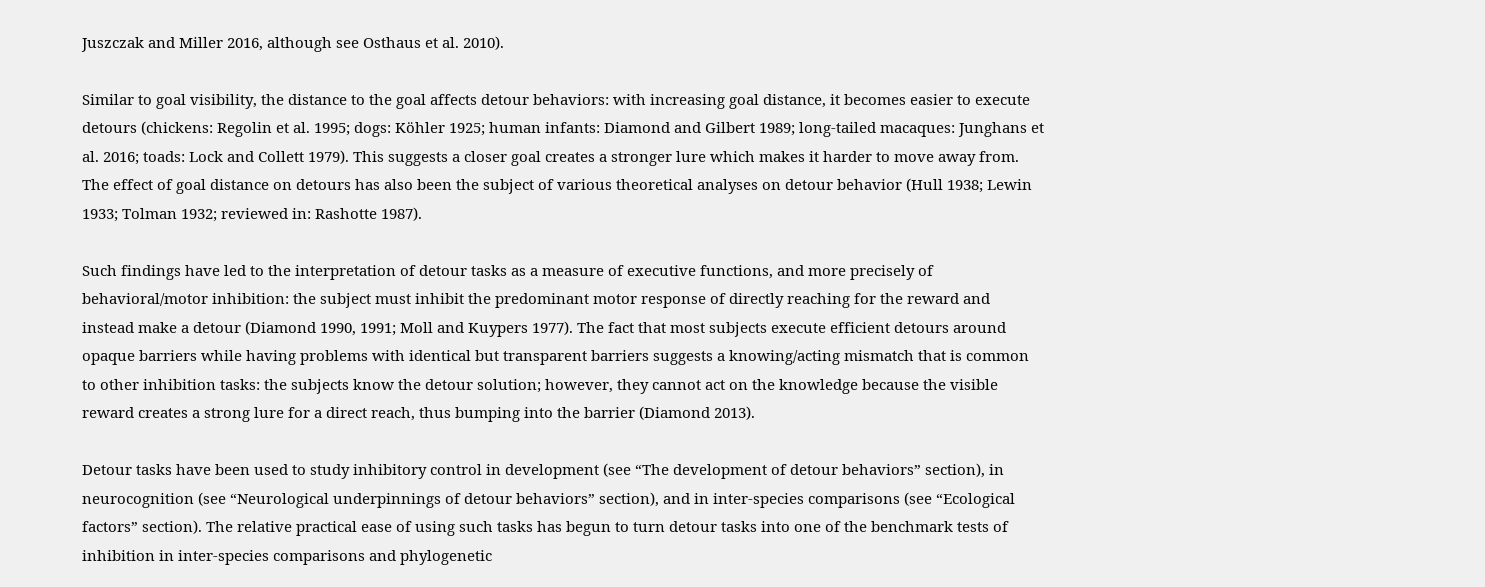Juszczak and Miller 2016, although see Osthaus et al. 2010).

Similar to goal visibility, the distance to the goal affects detour behaviors: with increasing goal distance, it becomes easier to execute detours (chickens: Regolin et al. 1995; dogs: Köhler 1925; human infants: Diamond and Gilbert 1989; long-tailed macaques: Junghans et al. 2016; toads: Lock and Collett 1979). This suggests a closer goal creates a stronger lure which makes it harder to move away from. The effect of goal distance on detours has also been the subject of various theoretical analyses on detour behavior (Hull 1938; Lewin 1933; Tolman 1932; reviewed in: Rashotte 1987).

Such findings have led to the interpretation of detour tasks as a measure of executive functions, and more precisely of behavioral/motor inhibition: the subject must inhibit the predominant motor response of directly reaching for the reward and instead make a detour (Diamond 1990, 1991; Moll and Kuypers 1977). The fact that most subjects execute efficient detours around opaque barriers while having problems with identical but transparent barriers suggests a knowing/acting mismatch that is common to other inhibition tasks: the subjects know the detour solution; however, they cannot act on the knowledge because the visible reward creates a strong lure for a direct reach, thus bumping into the barrier (Diamond 2013).

Detour tasks have been used to study inhibitory control in development (see “The development of detour behaviors” section), in neurocognition (see “Neurological underpinnings of detour behaviors” section), and in inter-species comparisons (see “Ecological factors” section). The relative practical ease of using such tasks has begun to turn detour tasks into one of the benchmark tests of inhibition in inter-species comparisons and phylogenetic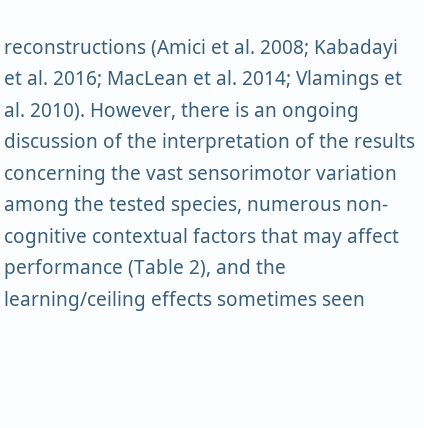reconstructions (Amici et al. 2008; Kabadayi et al. 2016; MacLean et al. 2014; Vlamings et al. 2010). However, there is an ongoing discussion of the interpretation of the results concerning the vast sensorimotor variation among the tested species, numerous non-cognitive contextual factors that may affect performance (Table 2), and the learning/ceiling effects sometimes seen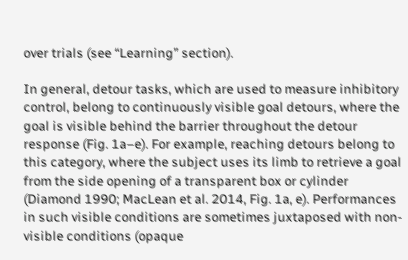over trials (see “Learning” section).

In general, detour tasks, which are used to measure inhibitory control, belong to continuously visible goal detours, where the goal is visible behind the barrier throughout the detour response (Fig. 1a–e). For example, reaching detours belong to this category, where the subject uses its limb to retrieve a goal from the side opening of a transparent box or cylinder (Diamond 1990; MacLean et al. 2014, Fig. 1a, e). Performances in such visible conditions are sometimes juxtaposed with non-visible conditions (opaque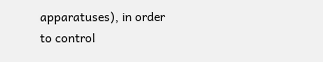apparatuses), in order to control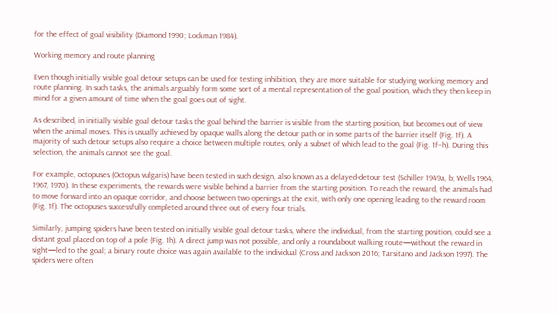for the effect of goal visibility (Diamond 1990; Lockman 1984).

Working memory and route planning

Even though initially visible goal detour setups can be used for testing inhibition, they are more suitable for studying working memory and route planning. In such tasks, the animals arguably form some sort of a mental representation of the goal position, which they then keep in mind for a given amount of time when the goal goes out of sight.

As described, in initially visible goal detour tasks the goal behind the barrier is visible from the starting position, but becomes out of view when the animal moves. This is usually achieved by opaque walls along the detour path or in some parts of the barrier itself (Fig. 1f). A majority of such detour setups also require a choice between multiple routes, only a subset of which lead to the goal (Fig. 1f–h). During this selection, the animals cannot see the goal.

For example, octopuses (Octopus vulgaris) have been tested in such design, also known as a delayed-detour test (Schiller 1949a, b; Wells 1964, 1967, 1970). In these experiments, the rewards were visible behind a barrier from the starting position. To reach the reward, the animals had to move forward into an opaque corridor, and choose between two openings at the exit, with only one opening leading to the reward room (Fig. 1f). The octopuses successfully completed around three out of every four trials.

Similarly, jumping spiders have been tested on initially visible goal detour tasks, where the individual, from the starting position, could see a distant goal placed on top of a pole (Fig. 1h). A direct jump was not possible, and only a roundabout walking route—without the reward in sight—led to the goal; a binary route choice was again available to the individual (Cross and Jackson 2016; Tarsitano and Jackson 1997). The spiders were often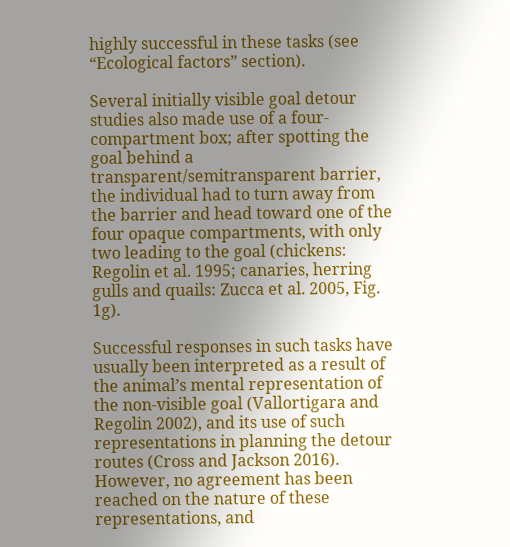highly successful in these tasks (see “Ecological factors” section).

Several initially visible goal detour studies also made use of a four-compartment box; after spotting the goal behind a transparent/semitransparent barrier, the individual had to turn away from the barrier and head toward one of the four opaque compartments, with only two leading to the goal (chickens: Regolin et al. 1995; canaries, herring gulls and quails: Zucca et al. 2005, Fig. 1g).

Successful responses in such tasks have usually been interpreted as a result of the animal’s mental representation of the non-visible goal (Vallortigara and Regolin 2002), and its use of such representations in planning the detour routes (Cross and Jackson 2016). However, no agreement has been reached on the nature of these representations, and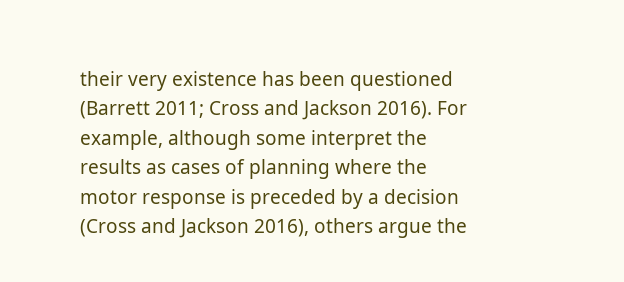their very existence has been questioned (Barrett 2011; Cross and Jackson 2016). For example, although some interpret the results as cases of planning where the motor response is preceded by a decision (Cross and Jackson 2016), others argue the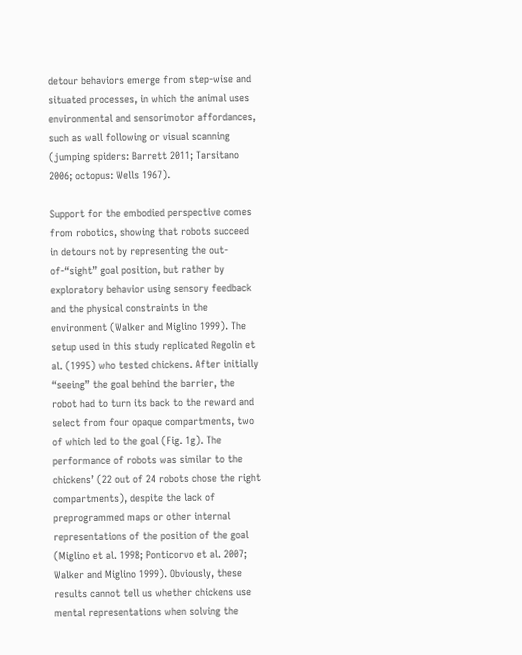detour behaviors emerge from step-wise and situated processes, in which the animal uses environmental and sensorimotor affordances, such as wall following or visual scanning (jumping spiders: Barrett 2011; Tarsitano 2006; octopus: Wells 1967).

Support for the embodied perspective comes from robotics, showing that robots succeed in detours not by representing the out-of-“sight” goal position, but rather by exploratory behavior using sensory feedback and the physical constraints in the environment (Walker and Miglino 1999). The setup used in this study replicated Regolin et al. (1995) who tested chickens. After initially “seeing” the goal behind the barrier, the robot had to turn its back to the reward and select from four opaque compartments, two of which led to the goal (Fig. 1g). The performance of robots was similar to the chickens’ (22 out of 24 robots chose the right compartments), despite the lack of preprogrammed maps or other internal representations of the position of the goal (Miglino et al. 1998; Ponticorvo et al. 2007; Walker and Miglino 1999). Obviously, these results cannot tell us whether chickens use mental representations when solving the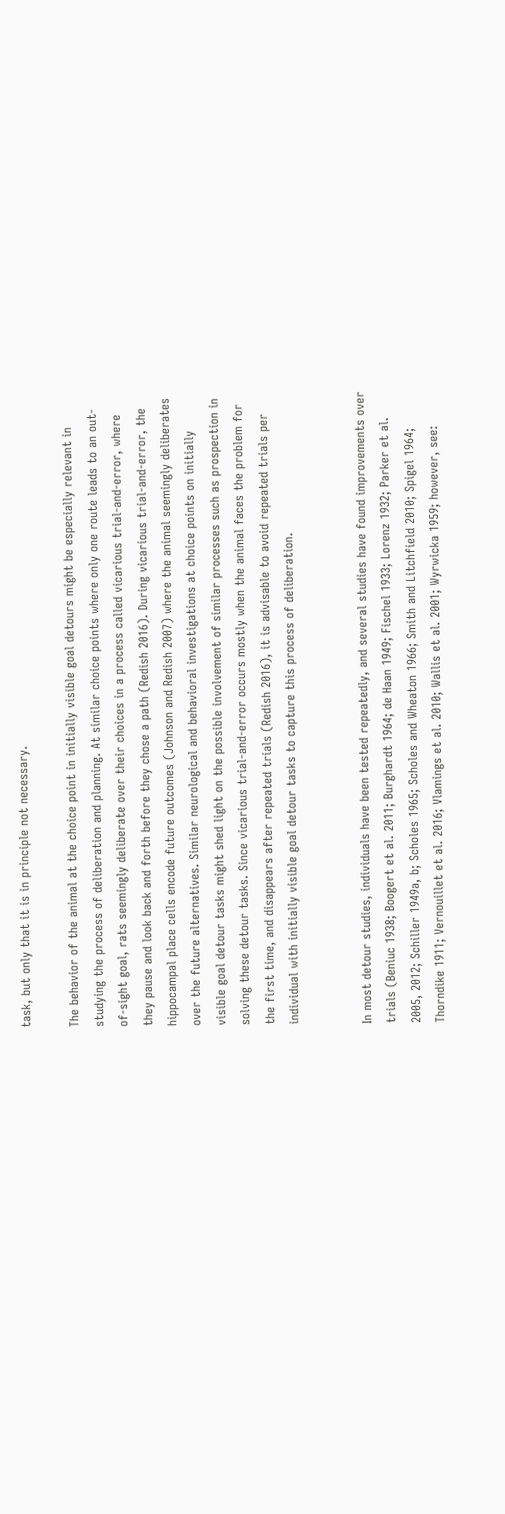task, but only that it is in principle not necessary.

The behavior of the animal at the choice point in initially visible goal detours might be especially relevant in studying the process of deliberation and planning. At similar choice points where only one route leads to an out-of-sight goal, rats seemingly deliberate over their choices in a process called vicarious trial-and-error, where they pause and look back and forth before they chose a path (Redish 2016). During vicarious trial-and-error, the hippocampal place cells encode future outcomes (Johnson and Redish 2007) where the animal seemingly deliberates over the future alternatives. Similar neurological and behavioral investigations at choice points on initially visible goal detour tasks might shed light on the possible involvement of similar processes such as prospection in solving these detour tasks. Since vicarious trial-and-error occurs mostly when the animal faces the problem for the first time, and disappears after repeated trials (Redish 2016), it is advisable to avoid repeated trials per individual with initially visible goal detour tasks to capture this process of deliberation.


In most detour studies, individuals have been tested repeatedly, and several studies have found improvements over trials (Beniuc 1938; Boogert et al. 2011; Burghardt 1964; de Haan 1949; Fischel 1933; Lorenz 1932; Parker et al. 2005, 2012; Schiller 1949a, b; Scholes 1965; Scholes and Wheaton 1966; Smith and Litchfield 2010; Spigel 1964; Thorndike 1911; Vernouillet et al. 2016; Vlamings et al. 2010; Wallis et al. 2001; Wyrwicka 1959; however, see: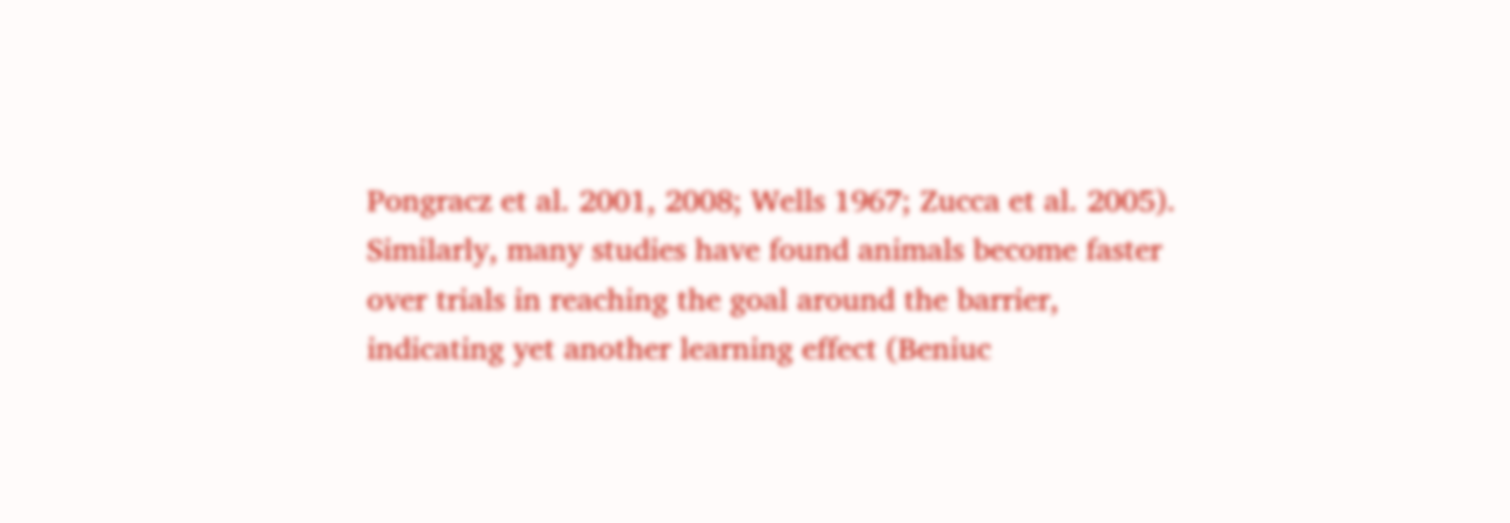Pongracz et al. 2001, 2008; Wells 1967; Zucca et al. 2005). Similarly, many studies have found animals become faster over trials in reaching the goal around the barrier, indicating yet another learning effect (Beniuc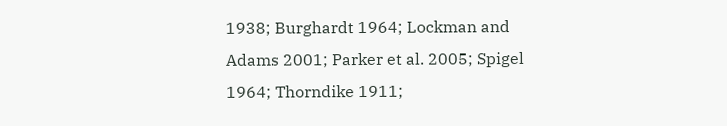1938; Burghardt 1964; Lockman and Adams 2001; Parker et al. 2005; Spigel 1964; Thorndike 1911;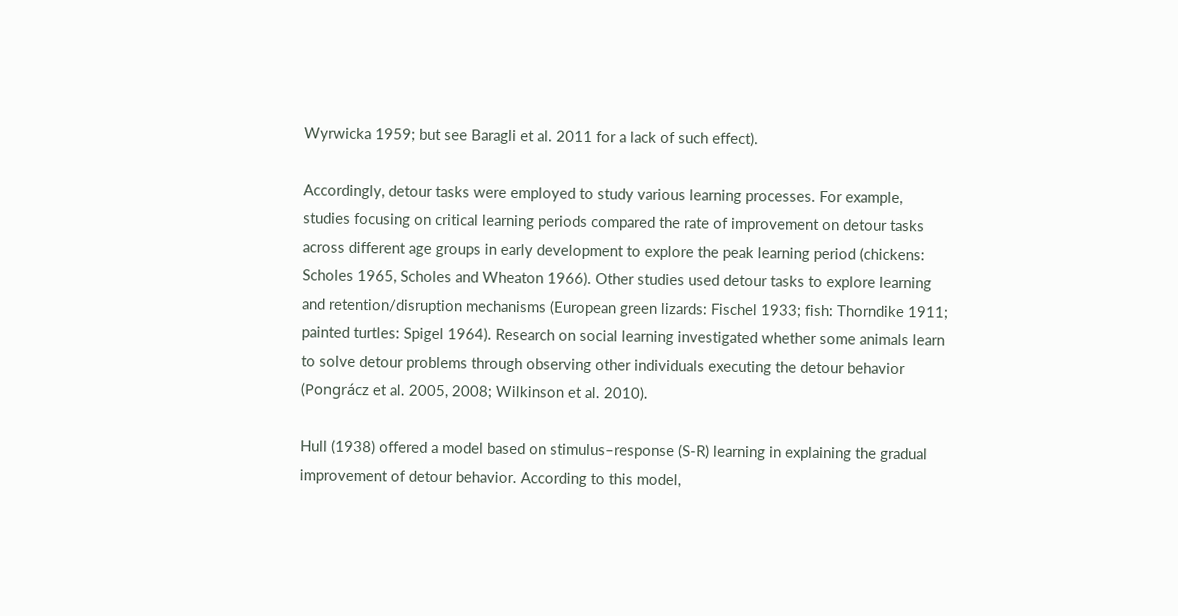Wyrwicka 1959; but see Baragli et al. 2011 for a lack of such effect).

Accordingly, detour tasks were employed to study various learning processes. For example, studies focusing on critical learning periods compared the rate of improvement on detour tasks across different age groups in early development to explore the peak learning period (chickens: Scholes 1965, Scholes and Wheaton 1966). Other studies used detour tasks to explore learning and retention/disruption mechanisms (European green lizards: Fischel 1933; fish: Thorndike 1911; painted turtles: Spigel 1964). Research on social learning investigated whether some animals learn to solve detour problems through observing other individuals executing the detour behavior (Pongrácz et al. 2005, 2008; Wilkinson et al. 2010).

Hull (1938) offered a model based on stimulus–response (S-R) learning in explaining the gradual improvement of detour behavior. According to this model,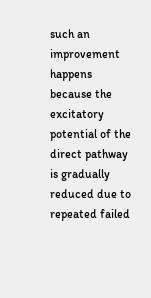such an improvement happens because the excitatory potential of the direct pathway is gradually reduced due to repeated failed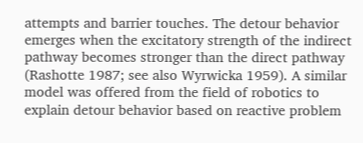attempts and barrier touches. The detour behavior emerges when the excitatory strength of the indirect pathway becomes stronger than the direct pathway (Rashotte 1987; see also Wyrwicka 1959). A similar model was offered from the field of robotics to explain detour behavior based on reactive problem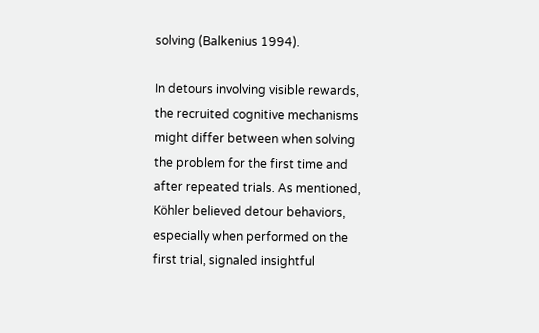solving (Balkenius 1994).

In detours involving visible rewards, the recruited cognitive mechanisms might differ between when solving the problem for the first time and after repeated trials. As mentioned, Köhler believed detour behaviors, especially when performed on the first trial, signaled insightful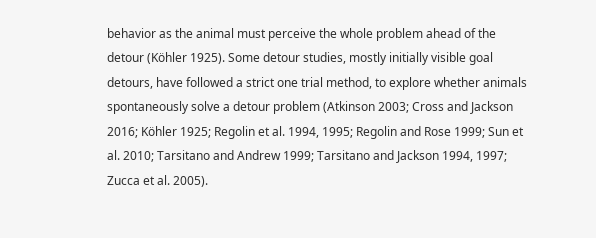behavior as the animal must perceive the whole problem ahead of the detour (Köhler 1925). Some detour studies, mostly initially visible goal detours, have followed a strict one trial method, to explore whether animals spontaneously solve a detour problem (Atkinson 2003; Cross and Jackson 2016; Köhler 1925; Regolin et al. 1994, 1995; Regolin and Rose 1999; Sun et al. 2010; Tarsitano and Andrew 1999; Tarsitano and Jackson 1994, 1997; Zucca et al. 2005).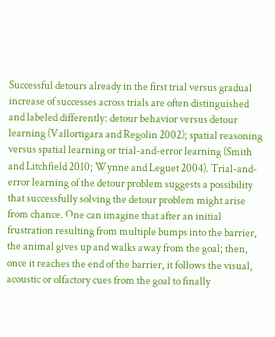Successful detours already in the first trial versus gradual increase of successes across trials are often distinguished and labeled differently: detour behavior versus detour learning (Vallortigara and Regolin 2002); spatial reasoning versus spatial learning or trial-and-error learning (Smith and Litchfield 2010; Wynne and Leguet 2004). Trial-and-error learning of the detour problem suggests a possibility that successfully solving the detour problem might arise from chance. One can imagine that after an initial frustration resulting from multiple bumps into the barrier, the animal gives up and walks away from the goal; then, once it reaches the end of the barrier, it follows the visual, acoustic or olfactory cues from the goal to finally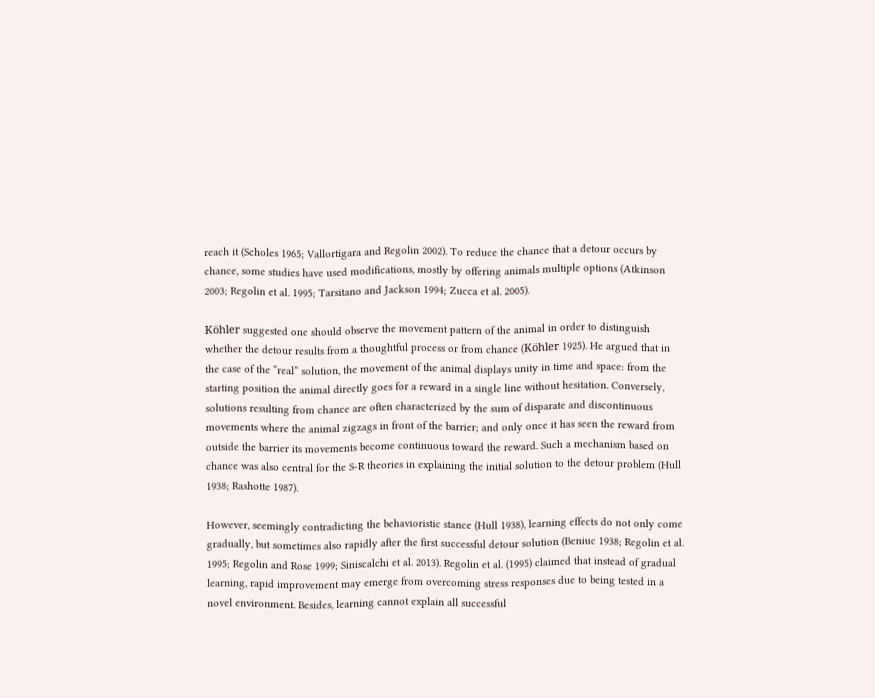reach it (Scholes 1965; Vallortigara and Regolin 2002). To reduce the chance that a detour occurs by chance, some studies have used modifications, mostly by offering animals multiple options (Atkinson 2003; Regolin et al. 1995; Tarsitano and Jackson 1994; Zucca et al. 2005).

Köhler suggested one should observe the movement pattern of the animal in order to distinguish whether the detour results from a thoughtful process or from chance (Köhler 1925). He argued that in the case of the “real” solution, the movement of the animal displays unity in time and space: from the starting position the animal directly goes for a reward in a single line without hesitation. Conversely, solutions resulting from chance are often characterized by the sum of disparate and discontinuous movements where the animal zigzags in front of the barrier; and only once it has seen the reward from outside the barrier its movements become continuous toward the reward. Such a mechanism based on chance was also central for the S-R theories in explaining the initial solution to the detour problem (Hull 1938; Rashotte 1987).

However, seemingly contradicting the behavioristic stance (Hull 1938), learning effects do not only come gradually, but sometimes also rapidly after the first successful detour solution (Beniuc 1938; Regolin et al. 1995; Regolin and Rose 1999; Siniscalchi et al. 2013). Regolin et al. (1995) claimed that instead of gradual learning, rapid improvement may emerge from overcoming stress responses due to being tested in a novel environment. Besides, learning cannot explain all successful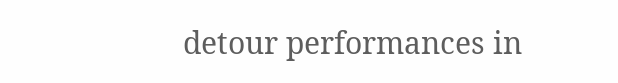detour performances in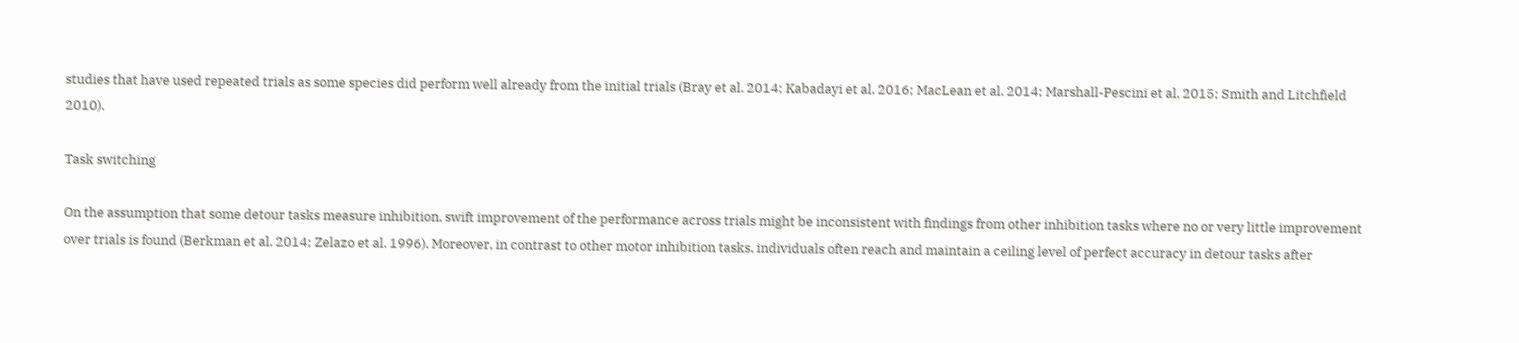studies that have used repeated trials as some species did perform well already from the initial trials (Bray et al. 2014; Kabadayi et al. 2016; MacLean et al. 2014; Marshall-Pescini et al. 2015; Smith and Litchfield 2010).

Task switching

On the assumption that some detour tasks measure inhibition, swift improvement of the performance across trials might be inconsistent with findings from other inhibition tasks where no or very little improvement over trials is found (Berkman et al. 2014; Zelazo et al. 1996). Moreover, in contrast to other motor inhibition tasks, individuals often reach and maintain a ceiling level of perfect accuracy in detour tasks after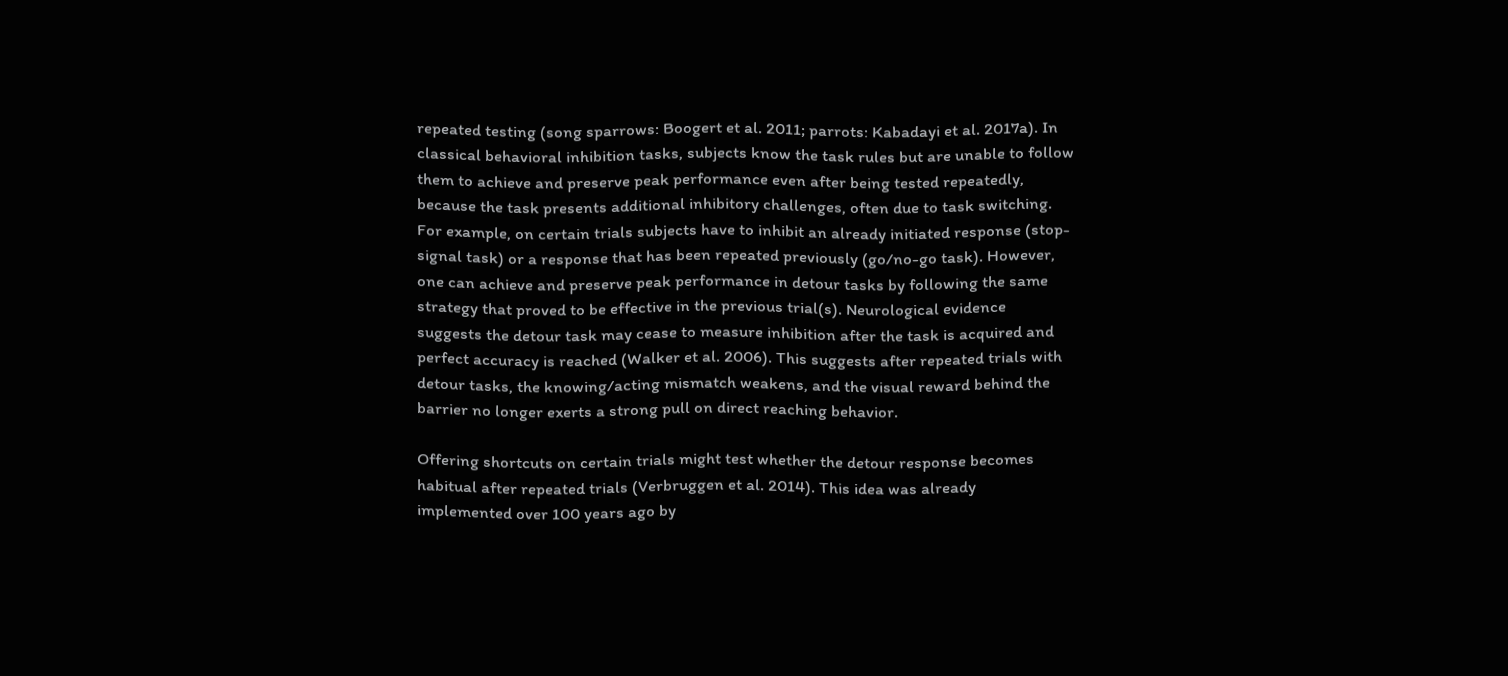repeated testing (song sparrows: Boogert et al. 2011; parrots: Kabadayi et al. 2017a). In classical behavioral inhibition tasks, subjects know the task rules but are unable to follow them to achieve and preserve peak performance even after being tested repeatedly, because the task presents additional inhibitory challenges, often due to task switching. For example, on certain trials subjects have to inhibit an already initiated response (stop-signal task) or a response that has been repeated previously (go/no-go task). However, one can achieve and preserve peak performance in detour tasks by following the same strategy that proved to be effective in the previous trial(s). Neurological evidence suggests the detour task may cease to measure inhibition after the task is acquired and perfect accuracy is reached (Walker et al. 2006). This suggests after repeated trials with detour tasks, the knowing/acting mismatch weakens, and the visual reward behind the barrier no longer exerts a strong pull on direct reaching behavior.

Offering shortcuts on certain trials might test whether the detour response becomes habitual after repeated trials (Verbruggen et al. 2014). This idea was already implemented over 100 years ago by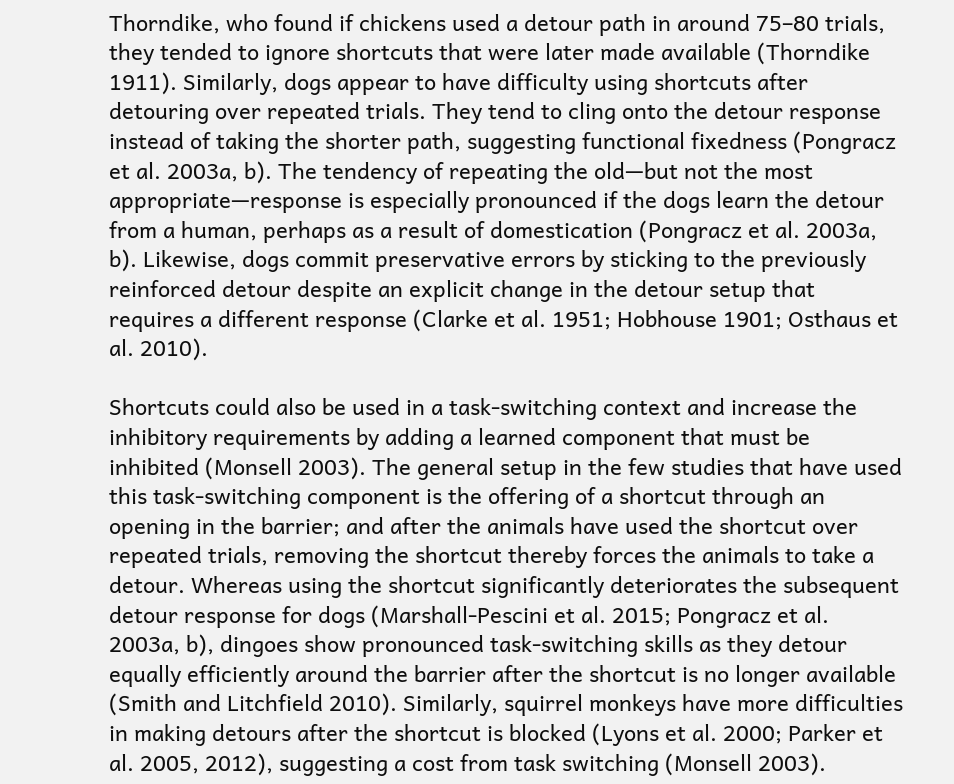Thorndike, who found if chickens used a detour path in around 75–80 trials, they tended to ignore shortcuts that were later made available (Thorndike 1911). Similarly, dogs appear to have difficulty using shortcuts after detouring over repeated trials. They tend to cling onto the detour response instead of taking the shorter path, suggesting functional fixedness (Pongracz et al. 2003a, b). The tendency of repeating the old—but not the most appropriate—response is especially pronounced if the dogs learn the detour from a human, perhaps as a result of domestication (Pongracz et al. 2003a, b). Likewise, dogs commit preservative errors by sticking to the previously reinforced detour despite an explicit change in the detour setup that requires a different response (Clarke et al. 1951; Hobhouse 1901; Osthaus et al. 2010).

Shortcuts could also be used in a task-switching context and increase the inhibitory requirements by adding a learned component that must be inhibited (Monsell 2003). The general setup in the few studies that have used this task-switching component is the offering of a shortcut through an opening in the barrier; and after the animals have used the shortcut over repeated trials, removing the shortcut thereby forces the animals to take a detour. Whereas using the shortcut significantly deteriorates the subsequent detour response for dogs (Marshall-Pescini et al. 2015; Pongracz et al. 2003a, b), dingoes show pronounced task-switching skills as they detour equally efficiently around the barrier after the shortcut is no longer available (Smith and Litchfield 2010). Similarly, squirrel monkeys have more difficulties in making detours after the shortcut is blocked (Lyons et al. 2000; Parker et al. 2005, 2012), suggesting a cost from task switching (Monsell 2003).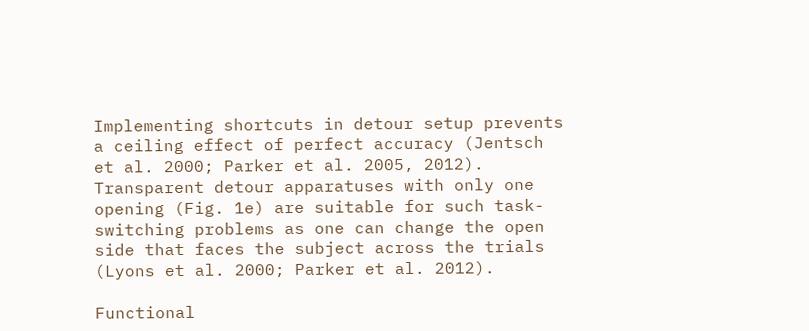Implementing shortcuts in detour setup prevents a ceiling effect of perfect accuracy (Jentsch et al. 2000; Parker et al. 2005, 2012). Transparent detour apparatuses with only one opening (Fig. 1e) are suitable for such task-switching problems as one can change the open side that faces the subject across the trials (Lyons et al. 2000; Parker et al. 2012).

Functional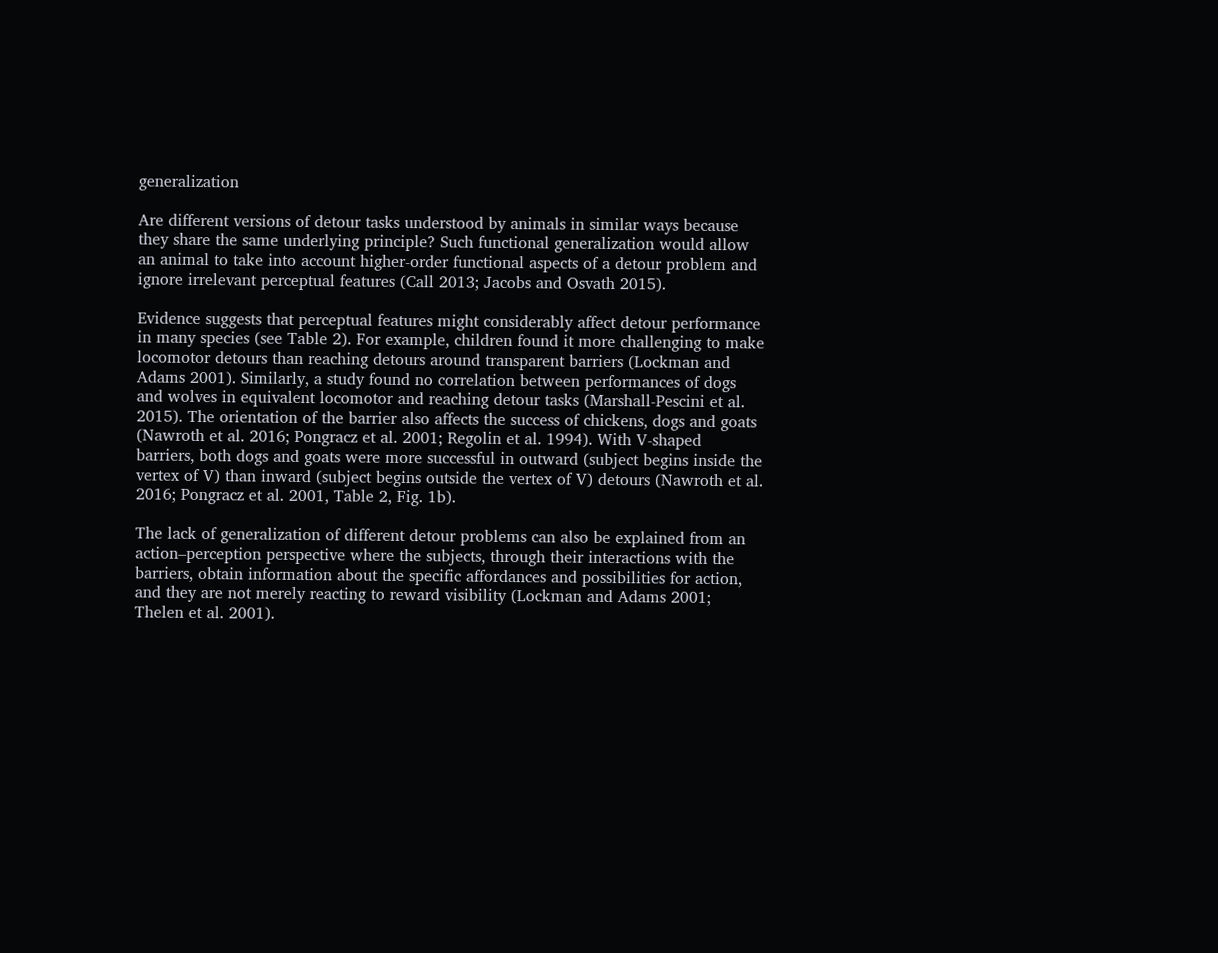generalization

Are different versions of detour tasks understood by animals in similar ways because they share the same underlying principle? Such functional generalization would allow an animal to take into account higher-order functional aspects of a detour problem and ignore irrelevant perceptual features (Call 2013; Jacobs and Osvath 2015).

Evidence suggests that perceptual features might considerably affect detour performance in many species (see Table 2). For example, children found it more challenging to make locomotor detours than reaching detours around transparent barriers (Lockman and Adams 2001). Similarly, a study found no correlation between performances of dogs and wolves in equivalent locomotor and reaching detour tasks (Marshall-Pescini et al. 2015). The orientation of the barrier also affects the success of chickens, dogs and goats (Nawroth et al. 2016; Pongracz et al. 2001; Regolin et al. 1994). With V-shaped barriers, both dogs and goats were more successful in outward (subject begins inside the vertex of V) than inward (subject begins outside the vertex of V) detours (Nawroth et al. 2016; Pongracz et al. 2001, Table 2, Fig. 1b).

The lack of generalization of different detour problems can also be explained from an action–perception perspective where the subjects, through their interactions with the barriers, obtain information about the specific affordances and possibilities for action, and they are not merely reacting to reward visibility (Lockman and Adams 2001; Thelen et al. 2001).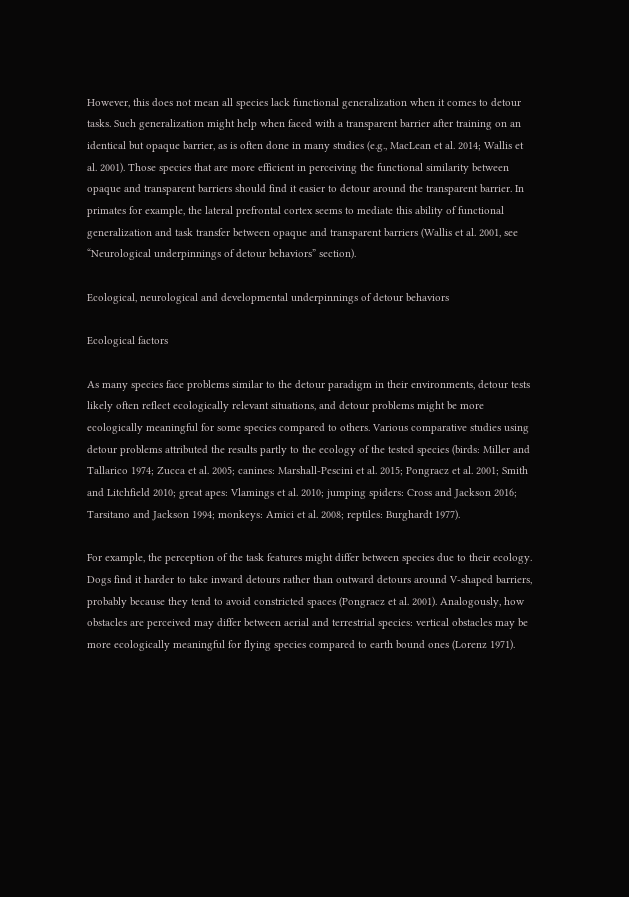However, this does not mean all species lack functional generalization when it comes to detour tasks. Such generalization might help when faced with a transparent barrier after training on an identical but opaque barrier, as is often done in many studies (e.g., MacLean et al. 2014; Wallis et al. 2001). Those species that are more efficient in perceiving the functional similarity between opaque and transparent barriers should find it easier to detour around the transparent barrier. In primates for example, the lateral prefrontal cortex seems to mediate this ability of functional generalization and task transfer between opaque and transparent barriers (Wallis et al. 2001, see “Neurological underpinnings of detour behaviors” section).

Ecological, neurological and developmental underpinnings of detour behaviors

Ecological factors

As many species face problems similar to the detour paradigm in their environments, detour tests likely often reflect ecologically relevant situations, and detour problems might be more ecologically meaningful for some species compared to others. Various comparative studies using detour problems attributed the results partly to the ecology of the tested species (birds: Miller and Tallarico 1974; Zucca et al. 2005; canines: Marshall-Pescini et al. 2015; Pongracz et al. 2001; Smith and Litchfield 2010; great apes: Vlamings et al. 2010; jumping spiders: Cross and Jackson 2016; Tarsitano and Jackson 1994; monkeys: Amici et al. 2008; reptiles: Burghardt 1977).

For example, the perception of the task features might differ between species due to their ecology. Dogs find it harder to take inward detours rather than outward detours around V-shaped barriers, probably because they tend to avoid constricted spaces (Pongracz et al. 2001). Analogously, how obstacles are perceived may differ between aerial and terrestrial species: vertical obstacles may be more ecologically meaningful for flying species compared to earth bound ones (Lorenz 1971).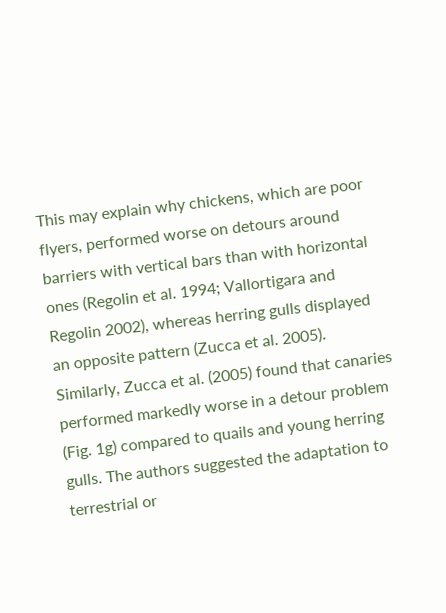This may explain why chickens, which are poor flyers, performed worse on detours around barriers with vertical bars than with horizontal ones (Regolin et al. 1994; Vallortigara and Regolin 2002), whereas herring gulls displayed an opposite pattern (Zucca et al. 2005). Similarly, Zucca et al. (2005) found that canaries performed markedly worse in a detour problem (Fig. 1g) compared to quails and young herring gulls. The authors suggested the adaptation to terrestrial or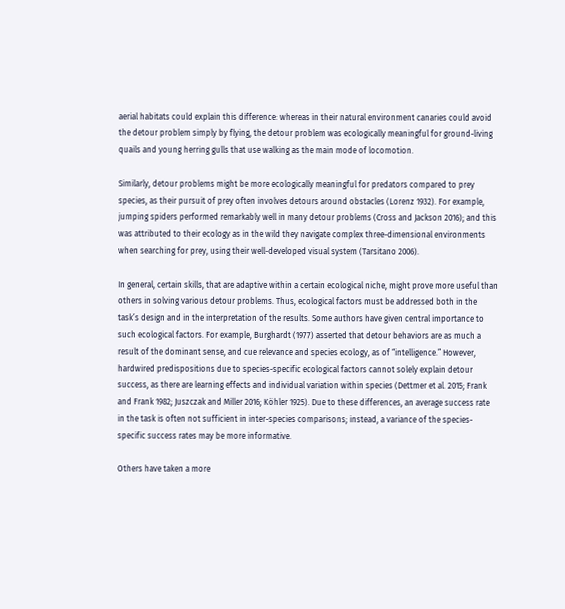aerial habitats could explain this difference: whereas in their natural environment canaries could avoid the detour problem simply by flying, the detour problem was ecologically meaningful for ground-living quails and young herring gulls that use walking as the main mode of locomotion.

Similarly, detour problems might be more ecologically meaningful for predators compared to prey species, as their pursuit of prey often involves detours around obstacles (Lorenz 1932). For example, jumping spiders performed remarkably well in many detour problems (Cross and Jackson 2016); and this was attributed to their ecology as in the wild they navigate complex three-dimensional environments when searching for prey, using their well-developed visual system (Tarsitano 2006).

In general, certain skills, that are adaptive within a certain ecological niche, might prove more useful than others in solving various detour problems. Thus, ecological factors must be addressed both in the task’s design and in the interpretation of the results. Some authors have given central importance to such ecological factors. For example, Burghardt (1977) asserted that detour behaviors are as much a result of the dominant sense, and cue relevance and species ecology, as of “intelligence.” However, hardwired predispositions due to species-specific ecological factors cannot solely explain detour success, as there are learning effects and individual variation within species (Dettmer et al. 2015; Frank and Frank 1982; Juszczak and Miller 2016; Köhler 1925). Due to these differences, an average success rate in the task is often not sufficient in inter-species comparisons; instead, a variance of the species-specific success rates may be more informative.

Others have taken a more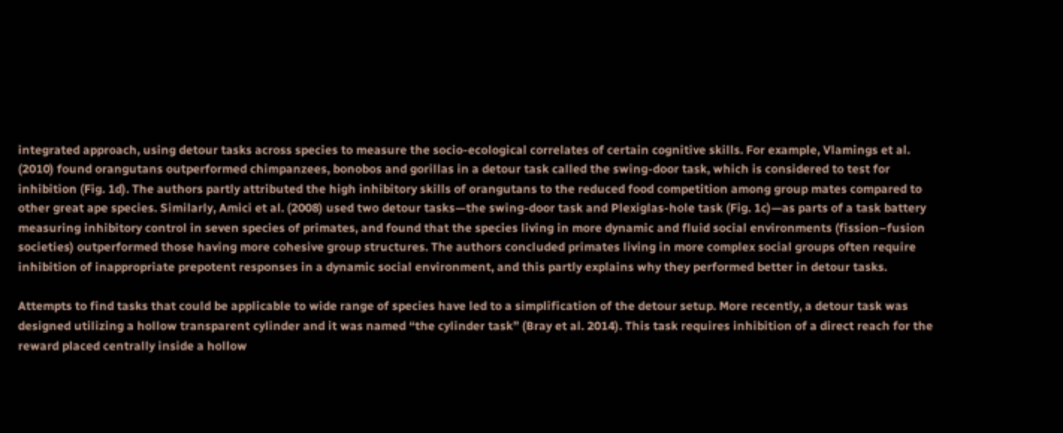integrated approach, using detour tasks across species to measure the socio-ecological correlates of certain cognitive skills. For example, Vlamings et al. (2010) found orangutans outperformed chimpanzees, bonobos and gorillas in a detour task called the swing-door task, which is considered to test for inhibition (Fig. 1d). The authors partly attributed the high inhibitory skills of orangutans to the reduced food competition among group mates compared to other great ape species. Similarly, Amici et al. (2008) used two detour tasks—the swing-door task and Plexiglas-hole task (Fig. 1c)—as parts of a task battery measuring inhibitory control in seven species of primates, and found that the species living in more dynamic and fluid social environments (fission–fusion societies) outperformed those having more cohesive group structures. The authors concluded primates living in more complex social groups often require inhibition of inappropriate prepotent responses in a dynamic social environment, and this partly explains why they performed better in detour tasks.

Attempts to find tasks that could be applicable to wide range of species have led to a simplification of the detour setup. More recently, a detour task was designed utilizing a hollow transparent cylinder and it was named “the cylinder task” (Bray et al. 2014). This task requires inhibition of a direct reach for the reward placed centrally inside a hollow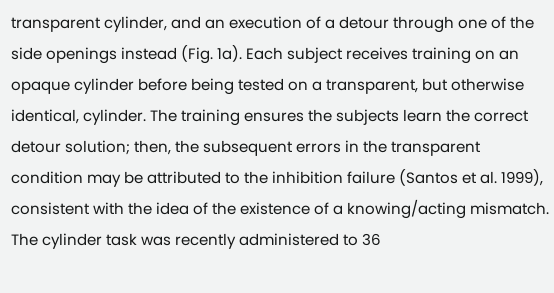transparent cylinder, and an execution of a detour through one of the side openings instead (Fig. 1a). Each subject receives training on an opaque cylinder before being tested on a transparent, but otherwise identical, cylinder. The training ensures the subjects learn the correct detour solution; then, the subsequent errors in the transparent condition may be attributed to the inhibition failure (Santos et al. 1999), consistent with the idea of the existence of a knowing/acting mismatch. The cylinder task was recently administered to 36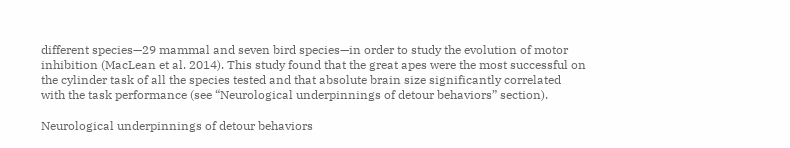different species—29 mammal and seven bird species—in order to study the evolution of motor inhibition (MacLean et al. 2014). This study found that the great apes were the most successful on the cylinder task of all the species tested and that absolute brain size significantly correlated with the task performance (see “Neurological underpinnings of detour behaviors” section).

Neurological underpinnings of detour behaviors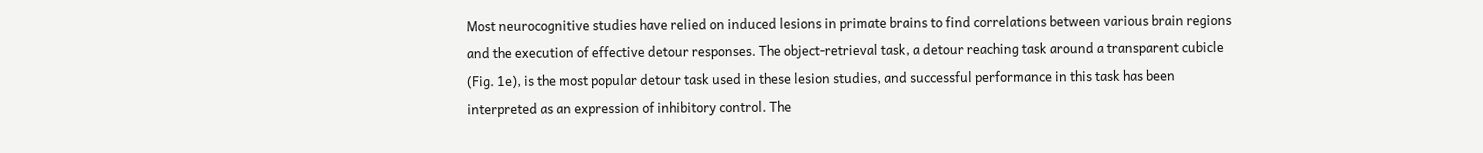Most neurocognitive studies have relied on induced lesions in primate brains to find correlations between various brain regions and the execution of effective detour responses. The object-retrieval task, a detour reaching task around a transparent cubicle (Fig. 1e), is the most popular detour task used in these lesion studies, and successful performance in this task has been interpreted as an expression of inhibitory control. The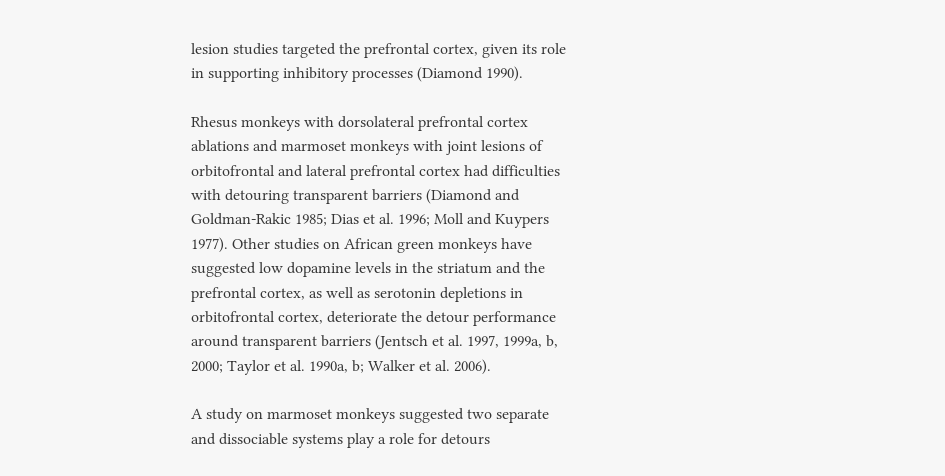lesion studies targeted the prefrontal cortex, given its role in supporting inhibitory processes (Diamond 1990).

Rhesus monkeys with dorsolateral prefrontal cortex ablations and marmoset monkeys with joint lesions of orbitofrontal and lateral prefrontal cortex had difficulties with detouring transparent barriers (Diamond and Goldman-Rakic 1985; Dias et al. 1996; Moll and Kuypers 1977). Other studies on African green monkeys have suggested low dopamine levels in the striatum and the prefrontal cortex, as well as serotonin depletions in orbitofrontal cortex, deteriorate the detour performance around transparent barriers (Jentsch et al. 1997, 1999a, b, 2000; Taylor et al. 1990a, b; Walker et al. 2006).

A study on marmoset monkeys suggested two separate and dissociable systems play a role for detours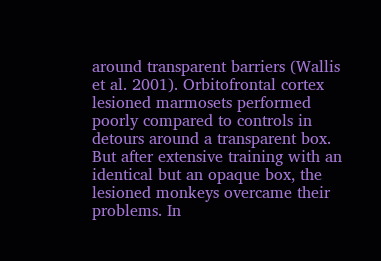around transparent barriers (Wallis et al. 2001). Orbitofrontal cortex lesioned marmosets performed poorly compared to controls in detours around a transparent box. But after extensive training with an identical but an opaque box, the lesioned monkeys overcame their problems. In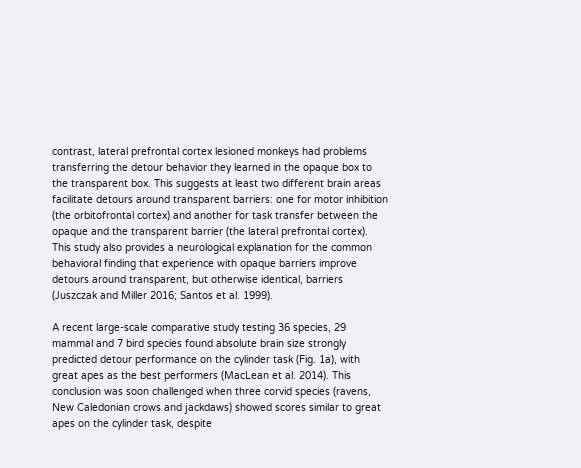contrast, lateral prefrontal cortex lesioned monkeys had problems transferring the detour behavior they learned in the opaque box to the transparent box. This suggests at least two different brain areas facilitate detours around transparent barriers: one for motor inhibition (the orbitofrontal cortex) and another for task transfer between the opaque and the transparent barrier (the lateral prefrontal cortex). This study also provides a neurological explanation for the common behavioral finding that experience with opaque barriers improve detours around transparent, but otherwise identical, barriers (Juszczak and Miller 2016; Santos et al. 1999).

A recent large-scale comparative study testing 36 species, 29 mammal and 7 bird species found absolute brain size strongly predicted detour performance on the cylinder task (Fig. 1a), with great apes as the best performers (MacLean et al. 2014). This conclusion was soon challenged when three corvid species (ravens, New Caledonian crows and jackdaws) showed scores similar to great apes on the cylinder task, despite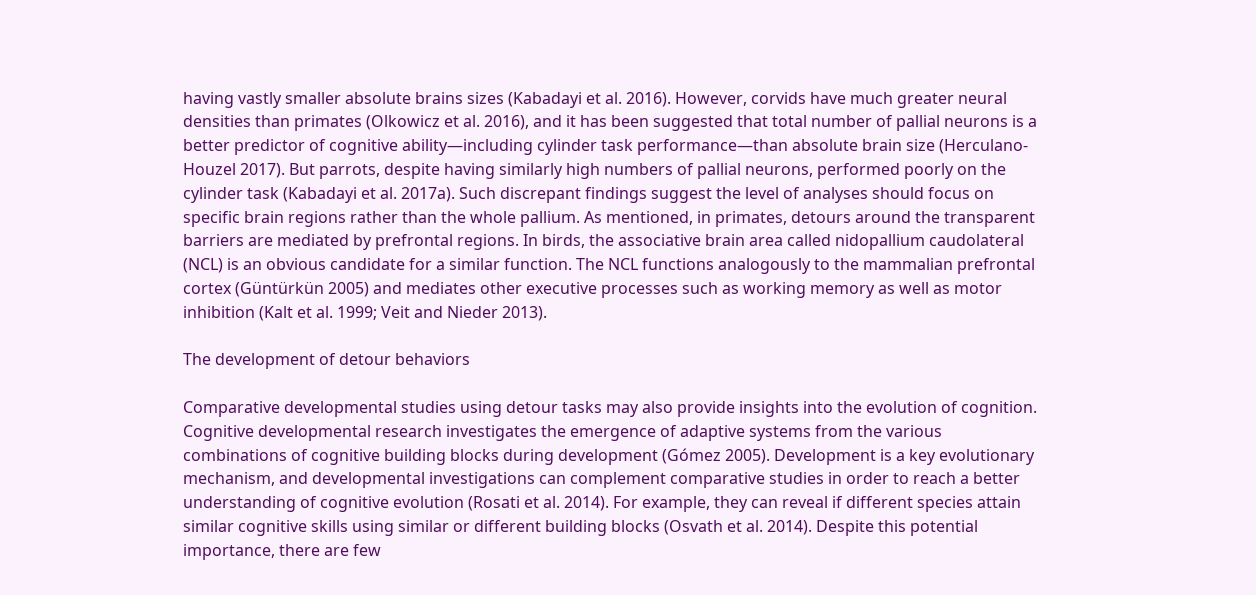having vastly smaller absolute brains sizes (Kabadayi et al. 2016). However, corvids have much greater neural densities than primates (Olkowicz et al. 2016), and it has been suggested that total number of pallial neurons is a better predictor of cognitive ability—including cylinder task performance—than absolute brain size (Herculano-Houzel 2017). But parrots, despite having similarly high numbers of pallial neurons, performed poorly on the cylinder task (Kabadayi et al. 2017a). Such discrepant findings suggest the level of analyses should focus on specific brain regions rather than the whole pallium. As mentioned, in primates, detours around the transparent barriers are mediated by prefrontal regions. In birds, the associative brain area called nidopallium caudolateral (NCL) is an obvious candidate for a similar function. The NCL functions analogously to the mammalian prefrontal cortex (Güntürkün 2005) and mediates other executive processes such as working memory as well as motor inhibition (Kalt et al. 1999; Veit and Nieder 2013).

The development of detour behaviors

Comparative developmental studies using detour tasks may also provide insights into the evolution of cognition. Cognitive developmental research investigates the emergence of adaptive systems from the various combinations of cognitive building blocks during development (Gómez 2005). Development is a key evolutionary mechanism, and developmental investigations can complement comparative studies in order to reach a better understanding of cognitive evolution (Rosati et al. 2014). For example, they can reveal if different species attain similar cognitive skills using similar or different building blocks (Osvath et al. 2014). Despite this potential importance, there are few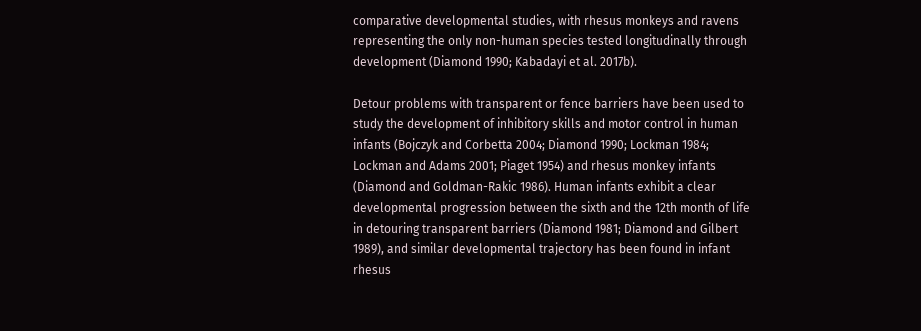comparative developmental studies, with rhesus monkeys and ravens representing the only non-human species tested longitudinally through development (Diamond 1990; Kabadayi et al. 2017b).

Detour problems with transparent or fence barriers have been used to study the development of inhibitory skills and motor control in human infants (Bojczyk and Corbetta 2004; Diamond 1990; Lockman 1984; Lockman and Adams 2001; Piaget 1954) and rhesus monkey infants (Diamond and Goldman-Rakic 1986). Human infants exhibit a clear developmental progression between the sixth and the 12th month of life in detouring transparent barriers (Diamond 1981; Diamond and Gilbert 1989), and similar developmental trajectory has been found in infant rhesus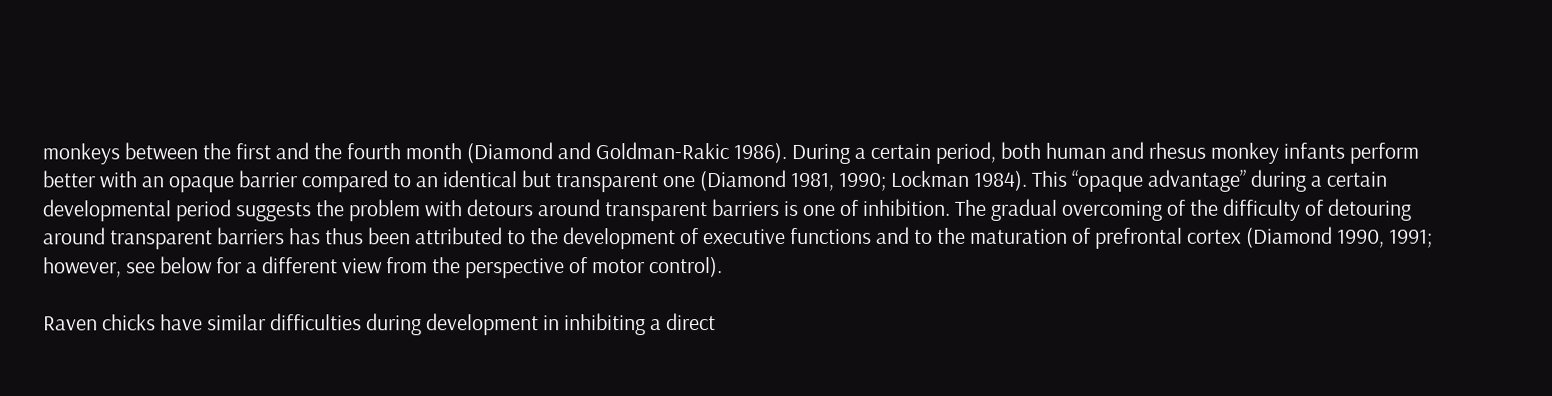monkeys between the first and the fourth month (Diamond and Goldman-Rakic 1986). During a certain period, both human and rhesus monkey infants perform better with an opaque barrier compared to an identical but transparent one (Diamond 1981, 1990; Lockman 1984). This “opaque advantage” during a certain developmental period suggests the problem with detours around transparent barriers is one of inhibition. The gradual overcoming of the difficulty of detouring around transparent barriers has thus been attributed to the development of executive functions and to the maturation of prefrontal cortex (Diamond 1990, 1991; however, see below for a different view from the perspective of motor control).

Raven chicks have similar difficulties during development in inhibiting a direct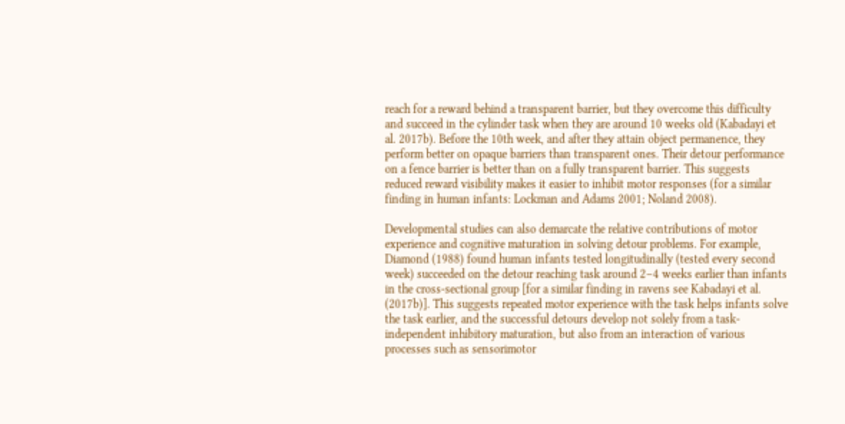reach for a reward behind a transparent barrier, but they overcome this difficulty and succeed in the cylinder task when they are around 10 weeks old (Kabadayi et al. 2017b). Before the 10th week, and after they attain object permanence, they perform better on opaque barriers than transparent ones. Their detour performance on a fence barrier is better than on a fully transparent barrier. This suggests reduced reward visibility makes it easier to inhibit motor responses (for a similar finding in human infants: Lockman and Adams 2001; Noland 2008).

Developmental studies can also demarcate the relative contributions of motor experience and cognitive maturation in solving detour problems. For example, Diamond (1988) found human infants tested longitudinally (tested every second week) succeeded on the detour reaching task around 2–4 weeks earlier than infants in the cross-sectional group [for a similar finding in ravens see Kabadayi et al. (2017b)]. This suggests repeated motor experience with the task helps infants solve the task earlier, and the successful detours develop not solely from a task-independent inhibitory maturation, but also from an interaction of various processes such as sensorimotor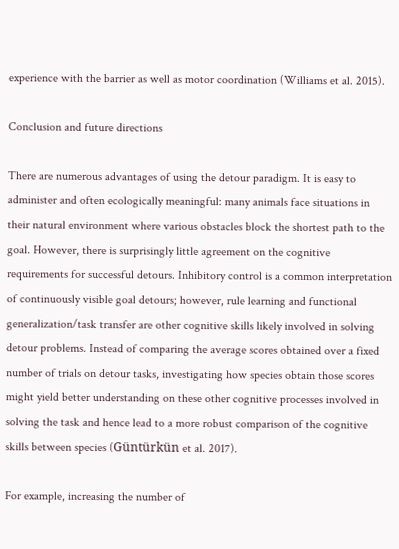experience with the barrier as well as motor coordination (Williams et al. 2015).

Conclusion and future directions

There are numerous advantages of using the detour paradigm. It is easy to administer and often ecologically meaningful: many animals face situations in their natural environment where various obstacles block the shortest path to the goal. However, there is surprisingly little agreement on the cognitive requirements for successful detours. Inhibitory control is a common interpretation of continuously visible goal detours; however, rule learning and functional generalization/task transfer are other cognitive skills likely involved in solving detour problems. Instead of comparing the average scores obtained over a fixed number of trials on detour tasks, investigating how species obtain those scores might yield better understanding on these other cognitive processes involved in solving the task and hence lead to a more robust comparison of the cognitive skills between species (Güntürkün et al. 2017).

For example, increasing the number of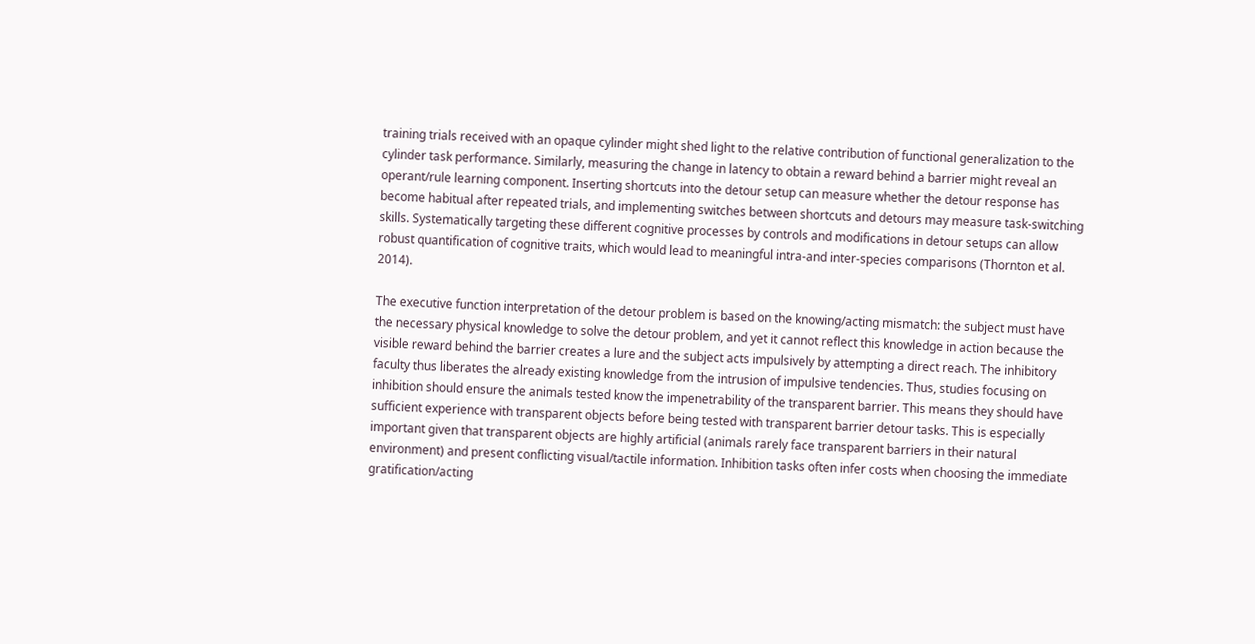training trials received with an opaque cylinder might shed light to the relative contribution of functional generalization to the cylinder task performance. Similarly, measuring the change in latency to obtain a reward behind a barrier might reveal an operant/rule learning component. Inserting shortcuts into the detour setup can measure whether the detour response has become habitual after repeated trials, and implementing switches between shortcuts and detours may measure task-switching skills. Systematically targeting these different cognitive processes by controls and modifications in detour setups can allow robust quantification of cognitive traits, which would lead to meaningful intra-and inter-species comparisons (Thornton et al. 2014).

The executive function interpretation of the detour problem is based on the knowing/acting mismatch: the subject must have the necessary physical knowledge to solve the detour problem, and yet it cannot reflect this knowledge in action because the visible reward behind the barrier creates a lure and the subject acts impulsively by attempting a direct reach. The inhibitory faculty thus liberates the already existing knowledge from the intrusion of impulsive tendencies. Thus, studies focusing on inhibition should ensure the animals tested know the impenetrability of the transparent barrier. This means they should have sufficient experience with transparent objects before being tested with transparent barrier detour tasks. This is especially important given that transparent objects are highly artificial (animals rarely face transparent barriers in their natural environment) and present conflicting visual/tactile information. Inhibition tasks often infer costs when choosing the immediate gratification/acting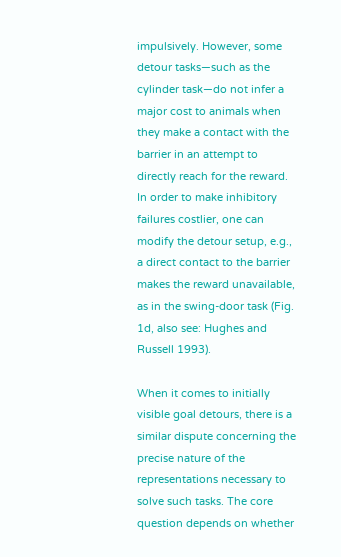impulsively. However, some detour tasks—such as the cylinder task—do not infer a major cost to animals when they make a contact with the barrier in an attempt to directly reach for the reward. In order to make inhibitory failures costlier, one can modify the detour setup, e.g., a direct contact to the barrier makes the reward unavailable, as in the swing-door task (Fig. 1d, also see: Hughes and Russell 1993).

When it comes to initially visible goal detours, there is a similar dispute concerning the precise nature of the representations necessary to solve such tasks. The core question depends on whether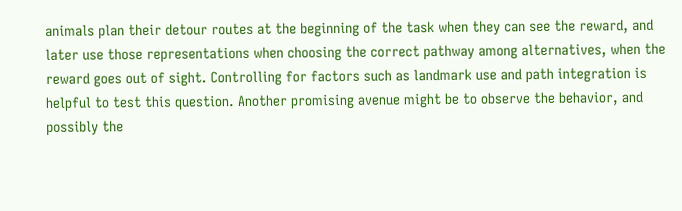animals plan their detour routes at the beginning of the task when they can see the reward, and later use those representations when choosing the correct pathway among alternatives, when the reward goes out of sight. Controlling for factors such as landmark use and path integration is helpful to test this question. Another promising avenue might be to observe the behavior, and possibly the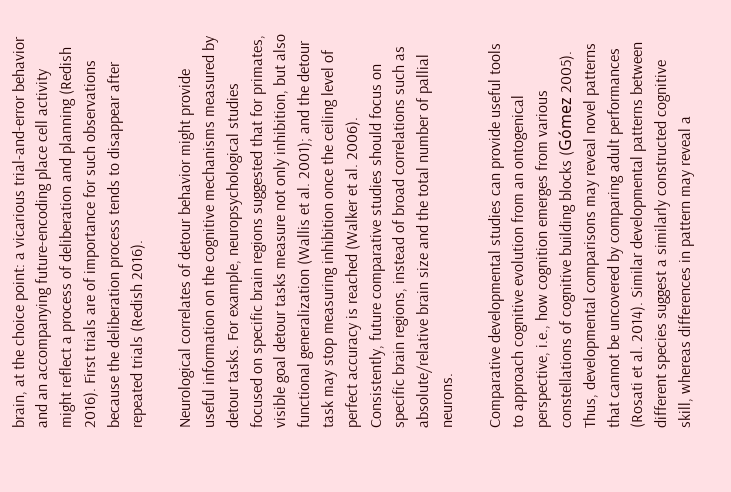brain, at the choice point: a vicarious trial-and-error behavior and an accompanying future-encoding place cell activity might reflect a process of deliberation and planning (Redish 2016). First trials are of importance for such observations because the deliberation process tends to disappear after repeated trials (Redish 2016).

Neurological correlates of detour behavior might provide useful information on the cognitive mechanisms measured by detour tasks. For example, neuropsychological studies focused on specific brain regions suggested that for primates, visible goal detour tasks measure not only inhibition, but also functional generalization (Wallis et al. 2001); and the detour task may stop measuring inhibition once the ceiling level of perfect accuracy is reached (Walker et al. 2006). Consistently, future comparative studies should focus on specific brain regions, instead of broad correlations such as absolute/relative brain size and the total number of pallial neurons.

Comparative developmental studies can provide useful tools to approach cognitive evolution from an ontogenical perspective, i.e., how cognition emerges from various constellations of cognitive building blocks (Gómez 2005). Thus, developmental comparisons may reveal novel patterns that cannot be uncovered by comparing adult performances (Rosati et al. 2014). Similar developmental patterns between different species suggest a similarly constructed cognitive skill, whereas differences in pattern may reveal a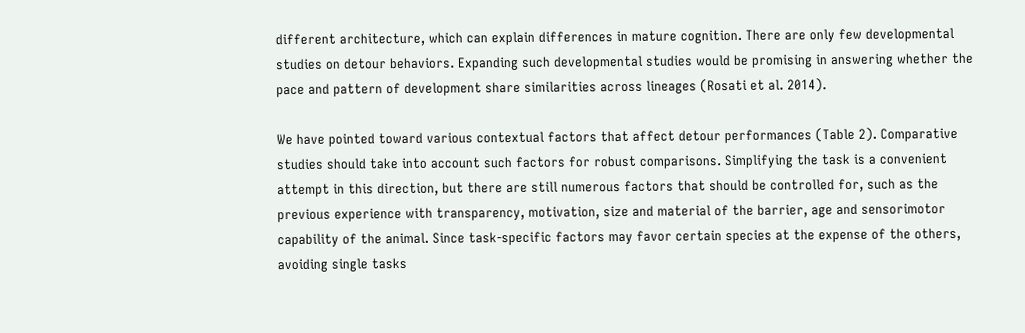different architecture, which can explain differences in mature cognition. There are only few developmental studies on detour behaviors. Expanding such developmental studies would be promising in answering whether the pace and pattern of development share similarities across lineages (Rosati et al. 2014).

We have pointed toward various contextual factors that affect detour performances (Table 2). Comparative studies should take into account such factors for robust comparisons. Simplifying the task is a convenient attempt in this direction, but there are still numerous factors that should be controlled for, such as the previous experience with transparency, motivation, size and material of the barrier, age and sensorimotor capability of the animal. Since task-specific factors may favor certain species at the expense of the others, avoiding single tasks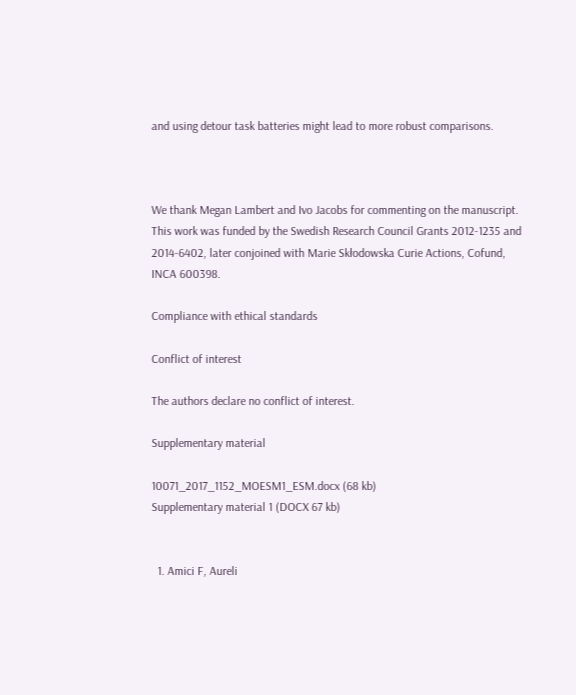and using detour task batteries might lead to more robust comparisons.



We thank Megan Lambert and Ivo Jacobs for commenting on the manuscript. This work was funded by the Swedish Research Council Grants 2012-1235 and 2014-6402, later conjoined with Marie Skłodowska Curie Actions, Cofund, INCA 600398.

Compliance with ethical standards

Conflict of interest

The authors declare no conflict of interest.

Supplementary material

10071_2017_1152_MOESM1_ESM.docx (68 kb)
Supplementary material 1 (DOCX 67 kb)


  1. Amici F, Aureli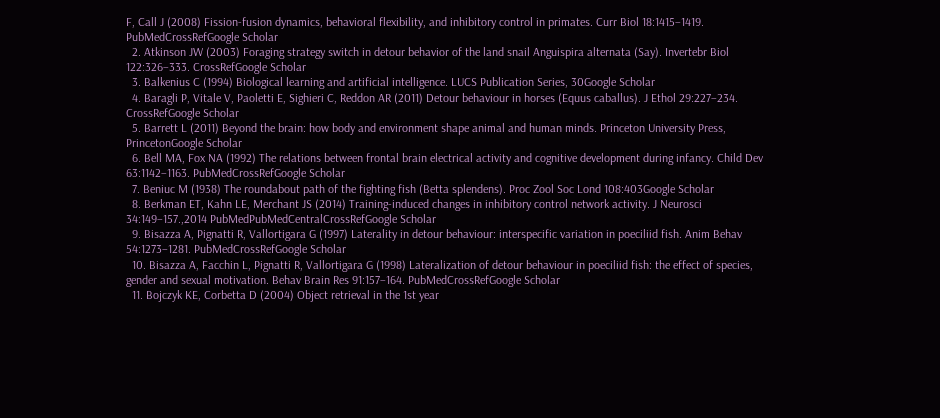F, Call J (2008) Fission-fusion dynamics, behavioral flexibility, and inhibitory control in primates. Curr Biol 18:1415–1419. PubMedCrossRefGoogle Scholar
  2. Atkinson JW (2003) Foraging strategy switch in detour behavior of the land snail Anguispira alternata (Say). Invertebr Biol 122:326–333. CrossRefGoogle Scholar
  3. Balkenius C (1994) Biological learning and artificial intelligence. LUCS Publication Series, 30Google Scholar
  4. Baragli P, Vitale V, Paoletti E, Sighieri C, Reddon AR (2011) Detour behaviour in horses (Equus caballus). J Ethol 29:227–234. CrossRefGoogle Scholar
  5. Barrett L (2011) Beyond the brain: how body and environment shape animal and human minds. Princeton University Press, PrincetonGoogle Scholar
  6. Bell MA, Fox NA (1992) The relations between frontal brain electrical activity and cognitive development during infancy. Child Dev 63:1142–1163. PubMedCrossRefGoogle Scholar
  7. Beniuc M (1938) The roundabout path of the fighting fish (Betta splendens). Proc Zool Soc Lond 108:403Google Scholar
  8. Berkman ET, Kahn LE, Merchant JS (2014) Training-induced changes in inhibitory control network activity. J Neurosci 34:149–157.,2014 PubMedPubMedCentralCrossRefGoogle Scholar
  9. Bisazza A, Pignatti R, Vallortigara G (1997) Laterality in detour behaviour: interspecific variation in poeciliid fish. Anim Behav 54:1273–1281. PubMedCrossRefGoogle Scholar
  10. Bisazza A, Facchin L, Pignatti R, Vallortigara G (1998) Lateralization of detour behaviour in poeciliid fish: the effect of species, gender and sexual motivation. Behav Brain Res 91:157–164. PubMedCrossRefGoogle Scholar
  11. Bojczyk KE, Corbetta D (2004) Object retrieval in the 1st year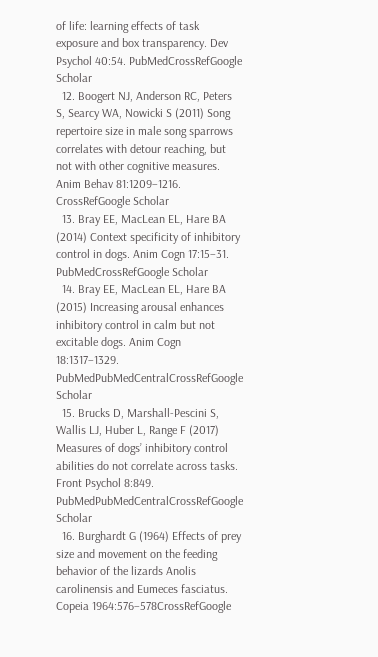of life: learning effects of task exposure and box transparency. Dev Psychol 40:54. PubMedCrossRefGoogle Scholar
  12. Boogert NJ, Anderson RC, Peters S, Searcy WA, Nowicki S (2011) Song repertoire size in male song sparrows correlates with detour reaching, but not with other cognitive measures. Anim Behav 81:1209–1216. CrossRefGoogle Scholar
  13. Bray EE, MacLean EL, Hare BA (2014) Context specificity of inhibitory control in dogs. Anim Cogn 17:15–31. PubMedCrossRefGoogle Scholar
  14. Bray EE, MacLean EL, Hare BA (2015) Increasing arousal enhances inhibitory control in calm but not excitable dogs. Anim Cogn 18:1317–1329. PubMedPubMedCentralCrossRefGoogle Scholar
  15. Brucks D, Marshall-Pescini S, Wallis LJ, Huber L, Range F (2017) Measures of dogs’ inhibitory control abilities do not correlate across tasks. Front Psychol 8:849. PubMedPubMedCentralCrossRefGoogle Scholar
  16. Burghardt G (1964) Effects of prey size and movement on the feeding behavior of the lizards Anolis carolinensis and Eumeces fasciatus. Copeia 1964:576–578CrossRefGoogle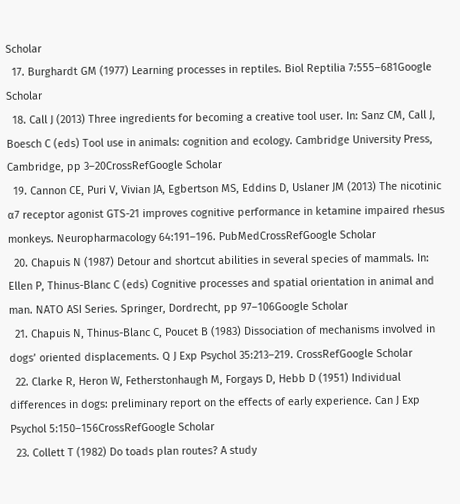Scholar
  17. Burghardt GM (1977) Learning processes in reptiles. Biol Reptilia 7:555–681Google Scholar
  18. Call J (2013) Three ingredients for becoming a creative tool user. In: Sanz CM, Call J, Boesch C (eds) Tool use in animals: cognition and ecology. Cambridge University Press, Cambridge, pp 3–20CrossRefGoogle Scholar
  19. Cannon CE, Puri V, Vivian JA, Egbertson MS, Eddins D, Uslaner JM (2013) The nicotinic α7 receptor agonist GTS-21 improves cognitive performance in ketamine impaired rhesus monkeys. Neuropharmacology 64:191–196. PubMedCrossRefGoogle Scholar
  20. Chapuis N (1987) Detour and shortcut abilities in several species of mammals. In: Ellen P, Thinus-Blanc C (eds) Cognitive processes and spatial orientation in animal and man. NATO ASI Series. Springer, Dordrecht, pp 97–106Google Scholar
  21. Chapuis N, Thinus-Blanc C, Poucet B (1983) Dissociation of mechanisms involved in dogs’ oriented displacements. Q J Exp Psychol 35:213–219. CrossRefGoogle Scholar
  22. Clarke R, Heron W, Fetherstonhaugh M, Forgays D, Hebb D (1951) Individual differences in dogs: preliminary report on the effects of early experience. Can J Exp Psychol 5:150–156CrossRefGoogle Scholar
  23. Collett T (1982) Do toads plan routes? A study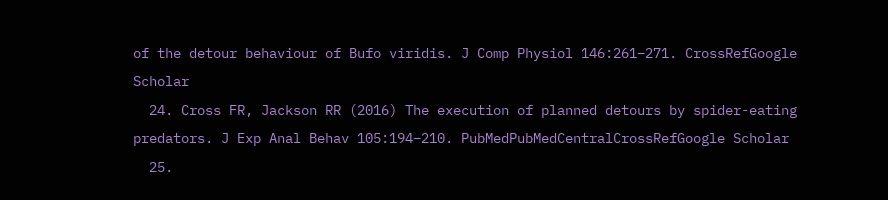of the detour behaviour of Bufo viridis. J Comp Physiol 146:261–271. CrossRefGoogle Scholar
  24. Cross FR, Jackson RR (2016) The execution of planned detours by spider-eating predators. J Exp Anal Behav 105:194–210. PubMedPubMedCentralCrossRefGoogle Scholar
  25.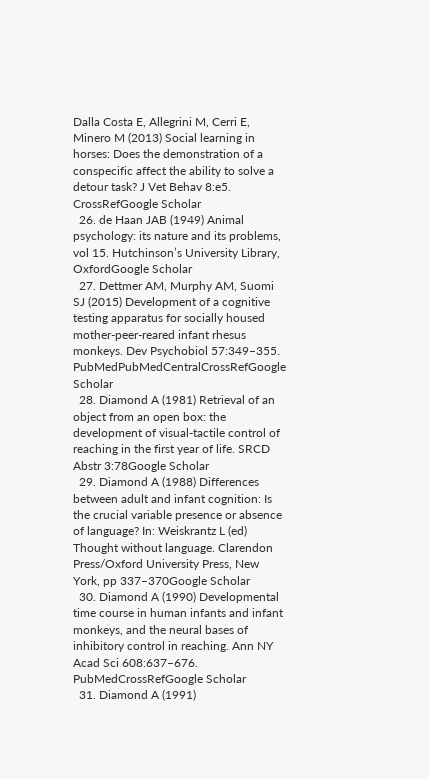Dalla Costa E, Allegrini M, Cerri E, Minero M (2013) Social learning in horses: Does the demonstration of a conspecific affect the ability to solve a detour task? J Vet Behav 8:e5. CrossRefGoogle Scholar
  26. de Haan JAB (1949) Animal psychology: its nature and its problems, vol 15. Hutchinson’s University Library, OxfordGoogle Scholar
  27. Dettmer AM, Murphy AM, Suomi SJ (2015) Development of a cognitive testing apparatus for socially housed mother-peer-reared infant rhesus monkeys. Dev Psychobiol 57:349–355. PubMedPubMedCentralCrossRefGoogle Scholar
  28. Diamond A (1981) Retrieval of an object from an open box: the development of visual-tactile control of reaching in the first year of life. SRCD Abstr 3:78Google Scholar
  29. Diamond A (1988) Differences between adult and infant cognition: Is the crucial variable presence or absence of language? In: Weiskrantz L (ed) Thought without language. Clarendon Press/Oxford University Press, New York, pp 337–370Google Scholar
  30. Diamond A (1990) Developmental time course in human infants and infant monkeys, and the neural bases of inhibitory control in reaching. Ann NY Acad Sci 608:637–676. PubMedCrossRefGoogle Scholar
  31. Diamond A (1991)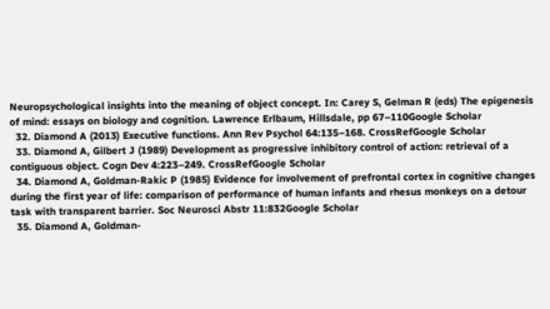Neuropsychological insights into the meaning of object concept. In: Carey S, Gelman R (eds) The epigenesis of mind: essays on biology and cognition. Lawrence Erlbaum, Hillsdale, pp 67–110Google Scholar
  32. Diamond A (2013) Executive functions. Ann Rev Psychol 64:135–168. CrossRefGoogle Scholar
  33. Diamond A, Gilbert J (1989) Development as progressive inhibitory control of action: retrieval of a contiguous object. Cogn Dev 4:223–249. CrossRefGoogle Scholar
  34. Diamond A, Goldman-Rakic P (1985) Evidence for involvement of prefrontal cortex in cognitive changes during the first year of life: comparison of performance of human infants and rhesus monkeys on a detour task with transparent barrier. Soc Neurosci Abstr 11:832Google Scholar
  35. Diamond A, Goldman-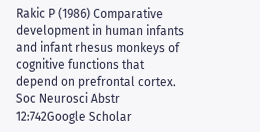Rakic P (1986) Comparative development in human infants and infant rhesus monkeys of cognitive functions that depend on prefrontal cortex. Soc Neurosci Abstr 12:742Google Scholar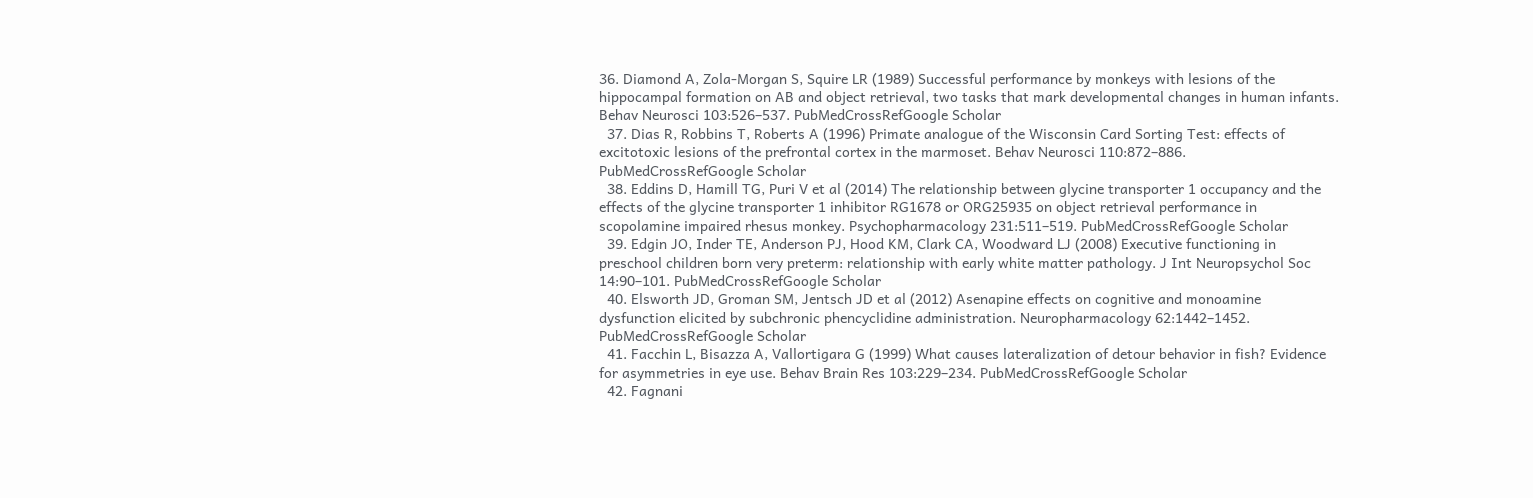36. Diamond A, Zola-Morgan S, Squire LR (1989) Successful performance by monkeys with lesions of the hippocampal formation on AB and object retrieval, two tasks that mark developmental changes in human infants. Behav Neurosci 103:526–537. PubMedCrossRefGoogle Scholar
  37. Dias R, Robbins T, Roberts A (1996) Primate analogue of the Wisconsin Card Sorting Test: effects of excitotoxic lesions of the prefrontal cortex in the marmoset. Behav Neurosci 110:872–886. PubMedCrossRefGoogle Scholar
  38. Eddins D, Hamill TG, Puri V et al (2014) The relationship between glycine transporter 1 occupancy and the effects of the glycine transporter 1 inhibitor RG1678 or ORG25935 on object retrieval performance in scopolamine impaired rhesus monkey. Psychopharmacology 231:511–519. PubMedCrossRefGoogle Scholar
  39. Edgin JO, Inder TE, Anderson PJ, Hood KM, Clark CA, Woodward LJ (2008) Executive functioning in preschool children born very preterm: relationship with early white matter pathology. J Int Neuropsychol Soc 14:90–101. PubMedCrossRefGoogle Scholar
  40. Elsworth JD, Groman SM, Jentsch JD et al (2012) Asenapine effects on cognitive and monoamine dysfunction elicited by subchronic phencyclidine administration. Neuropharmacology 62:1442–1452. PubMedCrossRefGoogle Scholar
  41. Facchin L, Bisazza A, Vallortigara G (1999) What causes lateralization of detour behavior in fish? Evidence for asymmetries in eye use. Behav Brain Res 103:229–234. PubMedCrossRefGoogle Scholar
  42. Fagnani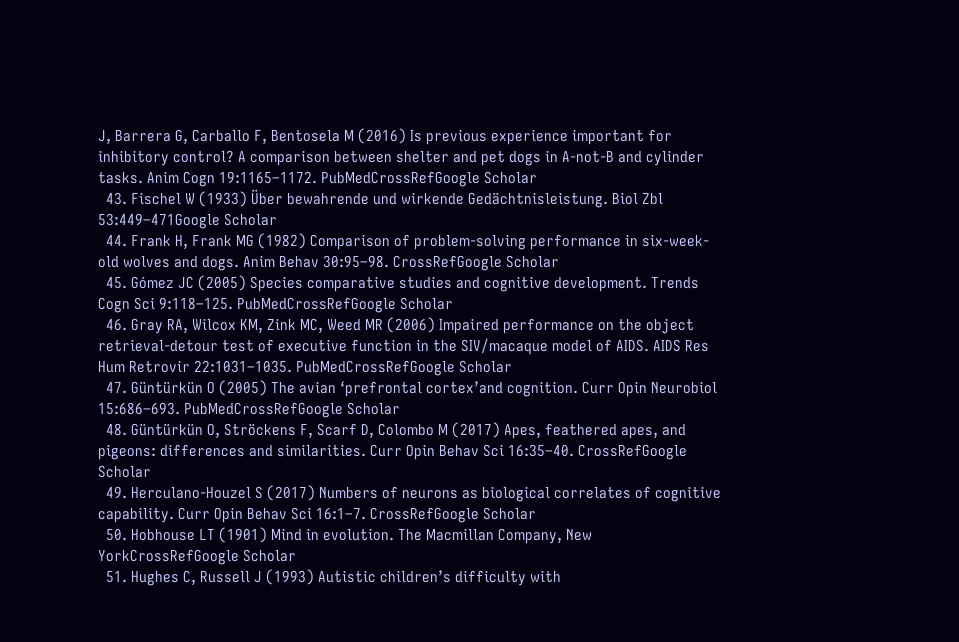J, Barrera G, Carballo F, Bentosela M (2016) Is previous experience important for inhibitory control? A comparison between shelter and pet dogs in A-not-B and cylinder tasks. Anim Cogn 19:1165–1172. PubMedCrossRefGoogle Scholar
  43. Fischel W (1933) Über bewahrende und wirkende Gedächtnisleistung. Biol Zbl 53:449–471Google Scholar
  44. Frank H, Frank MG (1982) Comparison of problem-solving performance in six-week-old wolves and dogs. Anim Behav 30:95–98. CrossRefGoogle Scholar
  45. Gómez JC (2005) Species comparative studies and cognitive development. Trends Cogn Sci 9:118–125. PubMedCrossRefGoogle Scholar
  46. Gray RA, Wilcox KM, Zink MC, Weed MR (2006) Impaired performance on the object retrieval-detour test of executive function in the SIV/macaque model of AIDS. AIDS Res Hum Retrovir 22:1031–1035. PubMedCrossRefGoogle Scholar
  47. Güntürkün O (2005) The avian ‘prefrontal cortex’and cognition. Curr Opin Neurobiol 15:686–693. PubMedCrossRefGoogle Scholar
  48. Güntürkün O, Ströckens F, Scarf D, Colombo M (2017) Apes, feathered apes, and pigeons: differences and similarities. Curr Opin Behav Sci 16:35–40. CrossRefGoogle Scholar
  49. Herculano-Houzel S (2017) Numbers of neurons as biological correlates of cognitive capability. Curr Opin Behav Sci 16:1–7. CrossRefGoogle Scholar
  50. Hobhouse LT (1901) Mind in evolution. The Macmillan Company, New YorkCrossRefGoogle Scholar
  51. Hughes C, Russell J (1993) Autistic children’s difficulty with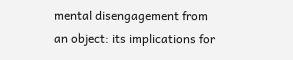mental disengagement from an object: its implications for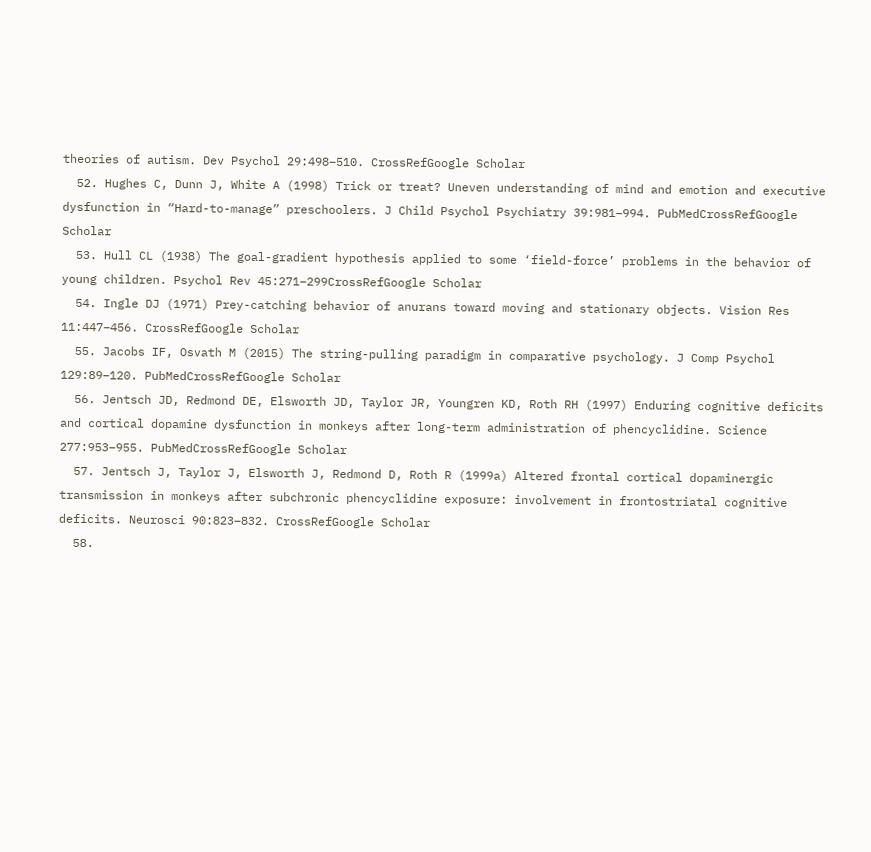theories of autism. Dev Psychol 29:498–510. CrossRefGoogle Scholar
  52. Hughes C, Dunn J, White A (1998) Trick or treat? Uneven understanding of mind and emotion and executive dysfunction in “Hard-to-manage” preschoolers. J Child Psychol Psychiatry 39:981–994. PubMedCrossRefGoogle Scholar
  53. Hull CL (1938) The goal-gradient hypothesis applied to some ‘field-force’ problems in the behavior of young children. Psychol Rev 45:271–299CrossRefGoogle Scholar
  54. Ingle DJ (1971) Prey-catching behavior of anurans toward moving and stationary objects. Vision Res 11:447–456. CrossRefGoogle Scholar
  55. Jacobs IF, Osvath M (2015) The string-pulling paradigm in comparative psychology. J Comp Psychol 129:89–120. PubMedCrossRefGoogle Scholar
  56. Jentsch JD, Redmond DE, Elsworth JD, Taylor JR, Youngren KD, Roth RH (1997) Enduring cognitive deficits and cortical dopamine dysfunction in monkeys after long-term administration of phencyclidine. Science 277:953–955. PubMedCrossRefGoogle Scholar
  57. Jentsch J, Taylor J, Elsworth J, Redmond D, Roth R (1999a) Altered frontal cortical dopaminergic transmission in monkeys after subchronic phencyclidine exposure: involvement in frontostriatal cognitive deficits. Neurosci 90:823–832. CrossRefGoogle Scholar
  58.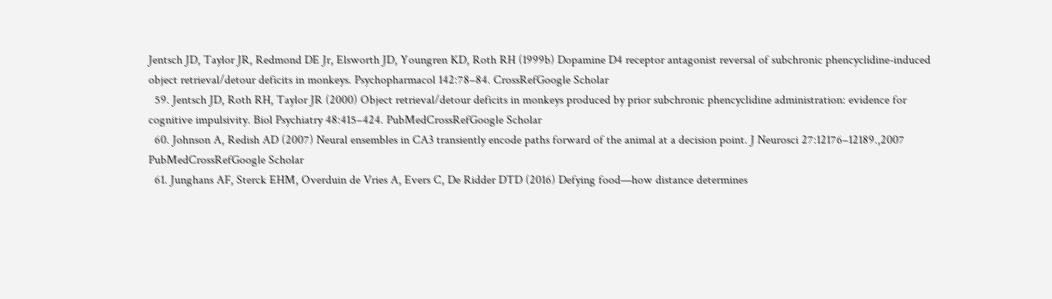Jentsch JD, Taylor JR, Redmond DE Jr, Elsworth JD, Youngren KD, Roth RH (1999b) Dopamine D4 receptor antagonist reversal of subchronic phencyclidine-induced object retrieval/detour deficits in monkeys. Psychopharmacol 142:78–84. CrossRefGoogle Scholar
  59. Jentsch JD, Roth RH, Taylor JR (2000) Object retrieval/detour deficits in monkeys produced by prior subchronic phencyclidine administration: evidence for cognitive impulsivity. Biol Psychiatry 48:415–424. PubMedCrossRefGoogle Scholar
  60. Johnson A, Redish AD (2007) Neural ensembles in CA3 transiently encode paths forward of the animal at a decision point. J Neurosci 27:12176–12189.,2007 PubMedCrossRefGoogle Scholar
  61. Junghans AF, Sterck EHM, Overduin de Vries A, Evers C, De Ridder DTD (2016) Defying food—how distance determines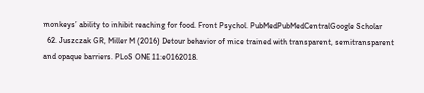monkeys’ ability to inhibit reaching for food. Front Psychol. PubMedPubMedCentralGoogle Scholar
  62. Juszczak GR, Miller M (2016) Detour behavior of mice trained with transparent, semitransparent and opaque barriers. PLoS ONE 11:e0162018.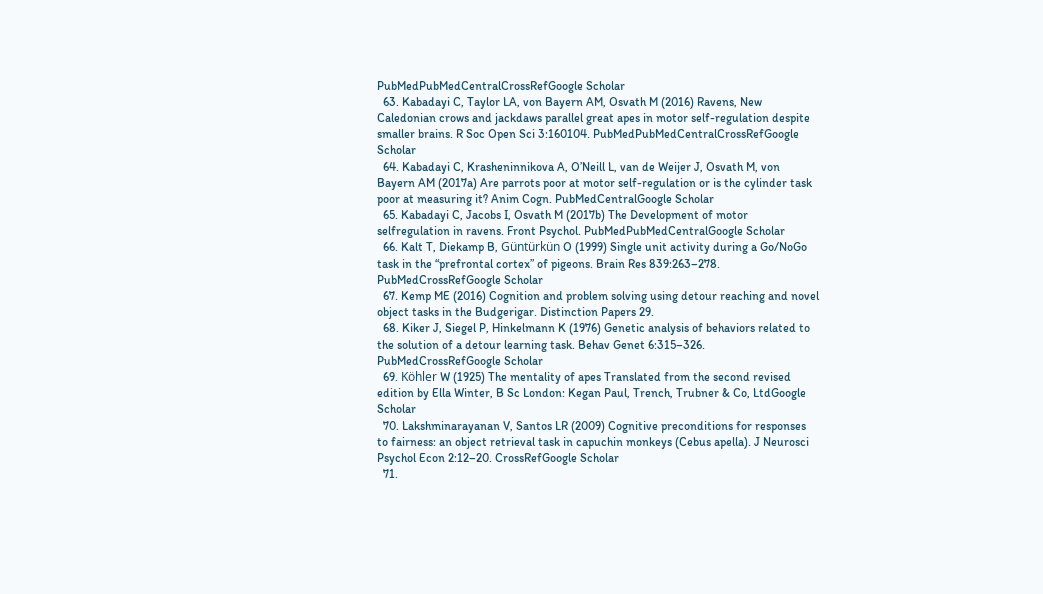PubMedPubMedCentralCrossRefGoogle Scholar
  63. Kabadayi C, Taylor LA, von Bayern AM, Osvath M (2016) Ravens, New Caledonian crows and jackdaws parallel great apes in motor self-regulation despite smaller brains. R Soc Open Sci 3:160104. PubMedPubMedCentralCrossRefGoogle Scholar
  64. Kabadayi C, Krasheninnikova A, O’Neill L, van de Weijer J, Osvath M, von Bayern AM (2017a) Are parrots poor at motor self-regulation or is the cylinder task poor at measuring it? Anim Cogn. PubMedCentralGoogle Scholar
  65. Kabadayi C, Jacobs I, Osvath M (2017b) The Development of motor selfregulation in ravens. Front Psychol. PubMedPubMedCentralGoogle Scholar
  66. Kalt T, Diekamp B, Güntürkün O (1999) Single unit activity during a Go/NoGo task in the “prefrontal cortex” of pigeons. Brain Res 839:263–278. PubMedCrossRefGoogle Scholar
  67. Kemp ME (2016) Cognition and problem solving using detour reaching and novel object tasks in the Budgerigar. Distinction Papers 29.
  68. Kiker J, Siegel P, Hinkelmann K (1976) Genetic analysis of behaviors related to the solution of a detour learning task. Behav Genet 6:315–326. PubMedCrossRefGoogle Scholar
  69. Köhler W (1925) The mentality of apes Translated from the second revised edition by Ella Winter, B Sc London: Kegan Paul, Trench, Trubner & Co, LtdGoogle Scholar
  70. Lakshminarayanan V, Santos LR (2009) Cognitive preconditions for responses to fairness: an object retrieval task in capuchin monkeys (Cebus apella). J Neurosci Psychol Econ 2:12–20. CrossRefGoogle Scholar
  71.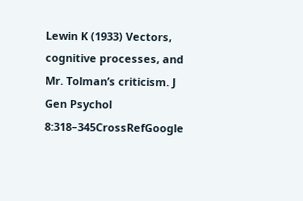Lewin K (1933) Vectors, cognitive processes, and Mr. Tolman’s criticism. J Gen Psychol 8:318–345CrossRefGoogle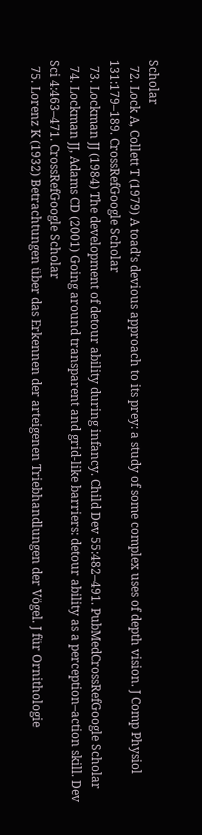Scholar
  72. Lock A, Collett T (1979) A toad’s devious approach to its prey: a study of some complex uses of depth vision. J Comp Physiol 131:179–189. CrossRefGoogle Scholar
  73. Lockman JJ (1984) The development of detour ability during infancy. Child Dev 55:482–491. PubMedCrossRefGoogle Scholar
  74. Lockman JJ, Adams CD (2001) Going around transparent and grid-like barriers: detour ability as a perception–action skill. Dev Sci 4:463–471. CrossRefGoogle Scholar
  75. Lorenz K (1932) Betrachtungen über das Erkennen der arteigenen Triebhandlungen der Vögel. J für Ornithologie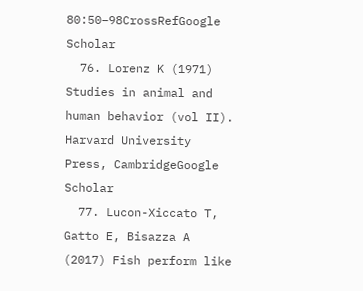80:50–98CrossRefGoogle Scholar
  76. Lorenz K (1971) Studies in animal and human behavior (vol II). Harvard University Press, CambridgeGoogle Scholar
  77. Lucon-Xiccato T, Gatto E, Bisazza A (2017) Fish perform like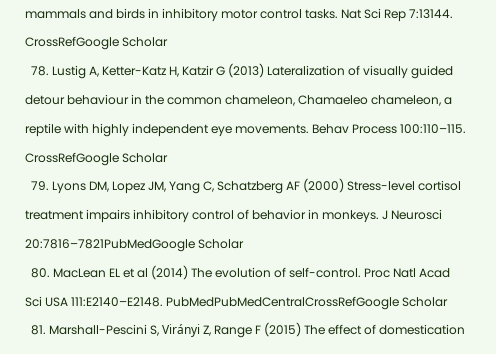mammals and birds in inhibitory motor control tasks. Nat Sci Rep 7:13144. CrossRefGoogle Scholar
  78. Lustig A, Ketter-Katz H, Katzir G (2013) Lateralization of visually guided detour behaviour in the common chameleon, Chamaeleo chameleon, a reptile with highly independent eye movements. Behav Process 100:110–115. CrossRefGoogle Scholar
  79. Lyons DM, Lopez JM, Yang C, Schatzberg AF (2000) Stress-level cortisol treatment impairs inhibitory control of behavior in monkeys. J Neurosci 20:7816–7821PubMedGoogle Scholar
  80. MacLean EL et al (2014) The evolution of self-control. Proc Natl Acad Sci USA 111:E2140–E2148. PubMedPubMedCentralCrossRefGoogle Scholar
  81. Marshall-Pescini S, Virányi Z, Range F (2015) The effect of domestication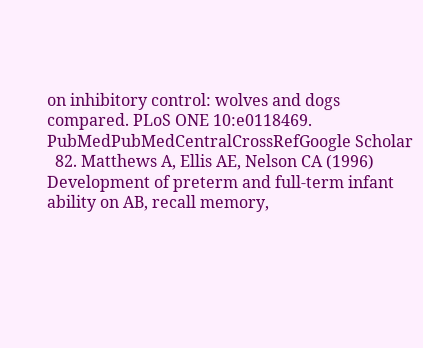on inhibitory control: wolves and dogs compared. PLoS ONE 10:e0118469. PubMedPubMedCentralCrossRefGoogle Scholar
  82. Matthews A, Ellis AE, Nelson CA (1996) Development of preterm and full-term infant ability on AB, recall memory,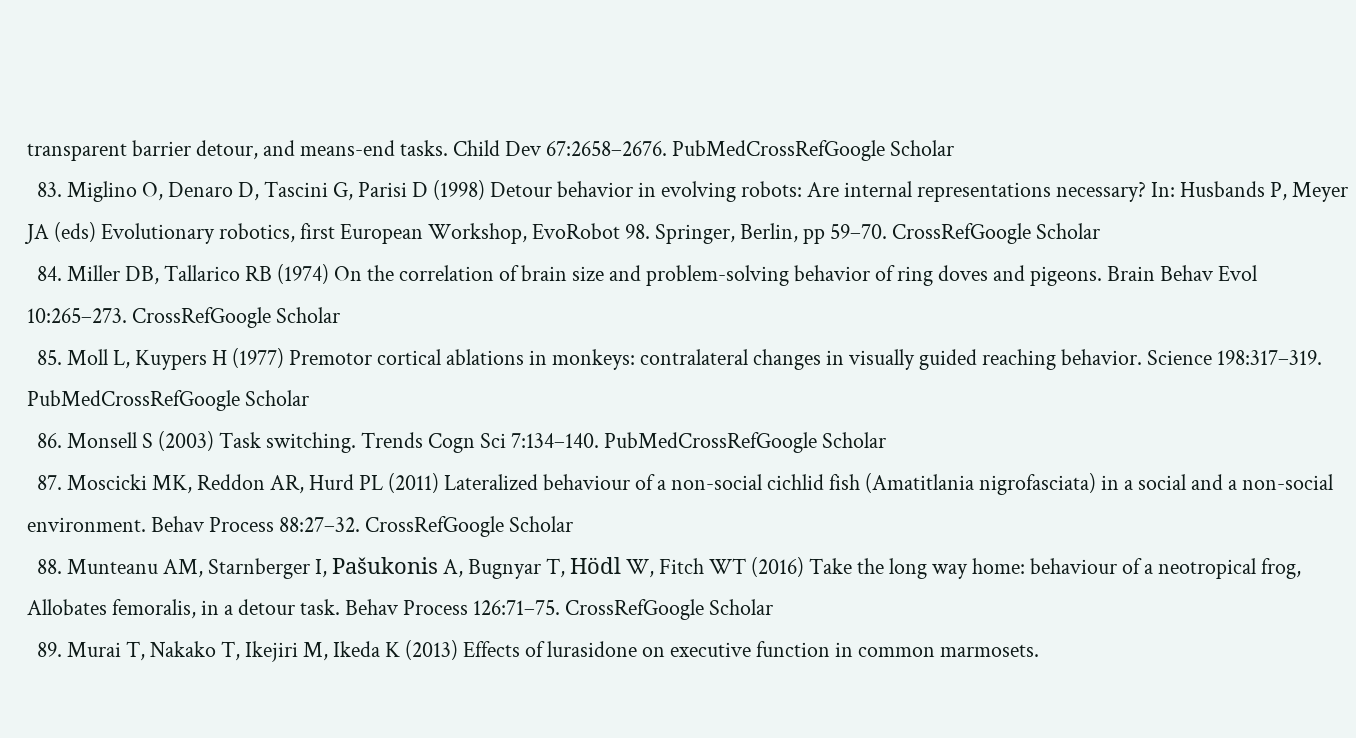transparent barrier detour, and means-end tasks. Child Dev 67:2658–2676. PubMedCrossRefGoogle Scholar
  83. Miglino O, Denaro D, Tascini G, Parisi D (1998) Detour behavior in evolving robots: Are internal representations necessary? In: Husbands P, Meyer JA (eds) Evolutionary robotics, first European Workshop, EvoRobot 98. Springer, Berlin, pp 59–70. CrossRefGoogle Scholar
  84. Miller DB, Tallarico RB (1974) On the correlation of brain size and problem-solving behavior of ring doves and pigeons. Brain Behav Evol 10:265–273. CrossRefGoogle Scholar
  85. Moll L, Kuypers H (1977) Premotor cortical ablations in monkeys: contralateral changes in visually guided reaching behavior. Science 198:317–319. PubMedCrossRefGoogle Scholar
  86. Monsell S (2003) Task switching. Trends Cogn Sci 7:134–140. PubMedCrossRefGoogle Scholar
  87. Moscicki MK, Reddon AR, Hurd PL (2011) Lateralized behaviour of a non-social cichlid fish (Amatitlania nigrofasciata) in a social and a non-social environment. Behav Process 88:27–32. CrossRefGoogle Scholar
  88. Munteanu AM, Starnberger I, Pašukonis A, Bugnyar T, Hödl W, Fitch WT (2016) Take the long way home: behaviour of a neotropical frog, Allobates femoralis, in a detour task. Behav Process 126:71–75. CrossRefGoogle Scholar
  89. Murai T, Nakako T, Ikejiri M, Ikeda K (2013) Effects of lurasidone on executive function in common marmosets.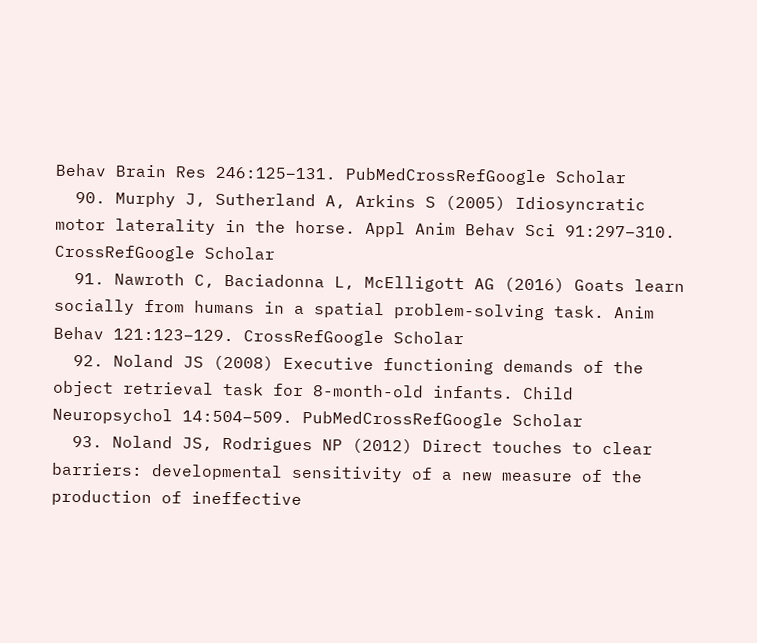Behav Brain Res 246:125–131. PubMedCrossRefGoogle Scholar
  90. Murphy J, Sutherland A, Arkins S (2005) Idiosyncratic motor laterality in the horse. Appl Anim Behav Sci 91:297–310. CrossRefGoogle Scholar
  91. Nawroth C, Baciadonna L, McElligott AG (2016) Goats learn socially from humans in a spatial problem-solving task. Anim Behav 121:123–129. CrossRefGoogle Scholar
  92. Noland JS (2008) Executive functioning demands of the object retrieval task for 8-month-old infants. Child Neuropsychol 14:504–509. PubMedCrossRefGoogle Scholar
  93. Noland JS, Rodrigues NP (2012) Direct touches to clear barriers: developmental sensitivity of a new measure of the production of ineffective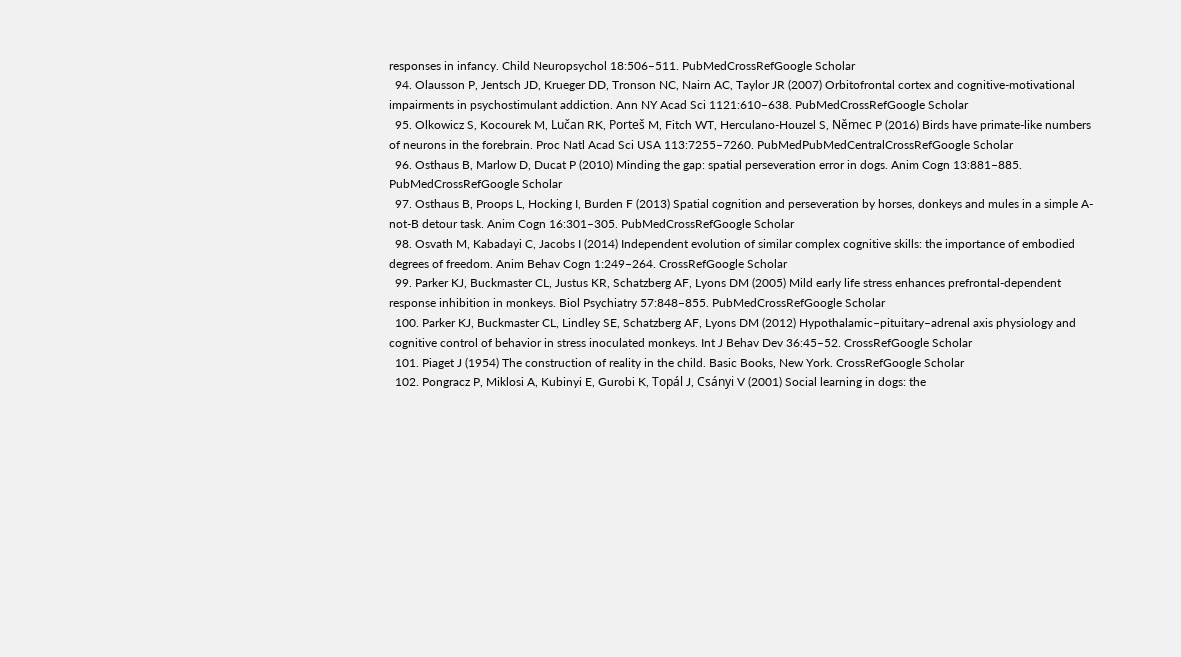responses in infancy. Child Neuropsychol 18:506–511. PubMedCrossRefGoogle Scholar
  94. Olausson P, Jentsch JD, Krueger DD, Tronson NC, Nairn AC, Taylor JR (2007) Orbitofrontal cortex and cognitive-motivational impairments in psychostimulant addiction. Ann NY Acad Sci 1121:610–638. PubMedCrossRefGoogle Scholar
  95. Olkowicz S, Kocourek M, Lučan RK, Porteš M, Fitch WT, Herculano-Houzel S, Němec P (2016) Birds have primate-like numbers of neurons in the forebrain. Proc Natl Acad Sci USA 113:7255–7260. PubMedPubMedCentralCrossRefGoogle Scholar
  96. Osthaus B, Marlow D, Ducat P (2010) Minding the gap: spatial perseveration error in dogs. Anim Cogn 13:881–885. PubMedCrossRefGoogle Scholar
  97. Osthaus B, Proops L, Hocking I, Burden F (2013) Spatial cognition and perseveration by horses, donkeys and mules in a simple A-not-B detour task. Anim Cogn 16:301–305. PubMedCrossRefGoogle Scholar
  98. Osvath M, Kabadayi C, Jacobs I (2014) Independent evolution of similar complex cognitive skills: the importance of embodied degrees of freedom. Anim Behav Cogn 1:249–264. CrossRefGoogle Scholar
  99. Parker KJ, Buckmaster CL, Justus KR, Schatzberg AF, Lyons DM (2005) Mild early life stress enhances prefrontal-dependent response inhibition in monkeys. Biol Psychiatry 57:848–855. PubMedCrossRefGoogle Scholar
  100. Parker KJ, Buckmaster CL, Lindley SE, Schatzberg AF, Lyons DM (2012) Hypothalamic–pituitary–adrenal axis physiology and cognitive control of behavior in stress inoculated monkeys. Int J Behav Dev 36:45–52. CrossRefGoogle Scholar
  101. Piaget J (1954) The construction of reality in the child. Basic Books, New York. CrossRefGoogle Scholar
  102. Pongracz P, Miklosi A, Kubinyi E, Gurobi K, Topál J, Csányi V (2001) Social learning in dogs: the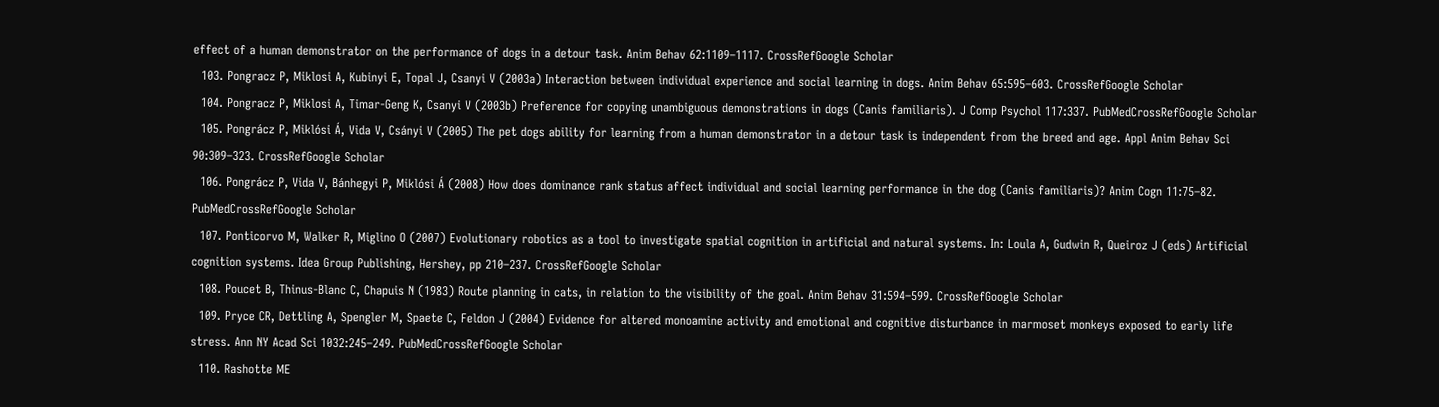effect of a human demonstrator on the performance of dogs in a detour task. Anim Behav 62:1109–1117. CrossRefGoogle Scholar
  103. Pongracz P, Miklosi A, Kubinyi E, Topal J, Csanyi V (2003a) Interaction between individual experience and social learning in dogs. Anim Behav 65:595–603. CrossRefGoogle Scholar
  104. Pongracz P, Miklosi A, Timar-Geng K, Csanyi V (2003b) Preference for copying unambiguous demonstrations in dogs (Canis familiaris). J Comp Psychol 117:337. PubMedCrossRefGoogle Scholar
  105. Pongrácz P, Miklósi Á, Vida V, Csányi V (2005) The pet dogs ability for learning from a human demonstrator in a detour task is independent from the breed and age. Appl Anim Behav Sci 90:309–323. CrossRefGoogle Scholar
  106. Pongrácz P, Vida V, Bánhegyi P, Miklósi Á (2008) How does dominance rank status affect individual and social learning performance in the dog (Canis familiaris)? Anim Cogn 11:75–82. PubMedCrossRefGoogle Scholar
  107. Ponticorvo M, Walker R, Miglino O (2007) Evolutionary robotics as a tool to investigate spatial cognition in artificial and natural systems. In: Loula A, Gudwin R, Queiroz J (eds) Artificial cognition systems. Idea Group Publishing, Hershey, pp 210–237. CrossRefGoogle Scholar
  108. Poucet B, Thinus-Blanc C, Chapuis N (1983) Route planning in cats, in relation to the visibility of the goal. Anim Behav 31:594–599. CrossRefGoogle Scholar
  109. Pryce CR, Dettling A, Spengler M, Spaete C, Feldon J (2004) Evidence for altered monoamine activity and emotional and cognitive disturbance in marmoset monkeys exposed to early life stress. Ann NY Acad Sci 1032:245–249. PubMedCrossRefGoogle Scholar
  110. Rashotte ME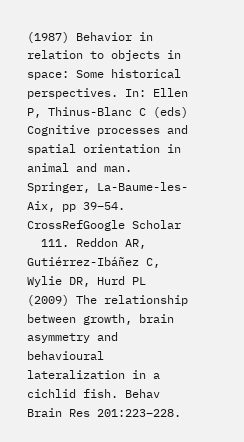(1987) Behavior in relation to objects in space: Some historical perspectives. In: Ellen P, Thinus-Blanc C (eds) Cognitive processes and spatial orientation in animal and man. Springer, La-Baume-les-Aix, pp 39–54. CrossRefGoogle Scholar
  111. Reddon AR, Gutiérrez-Ibáñez C, Wylie DR, Hurd PL (2009) The relationship between growth, brain asymmetry and behavioural lateralization in a cichlid fish. Behav Brain Res 201:223–228.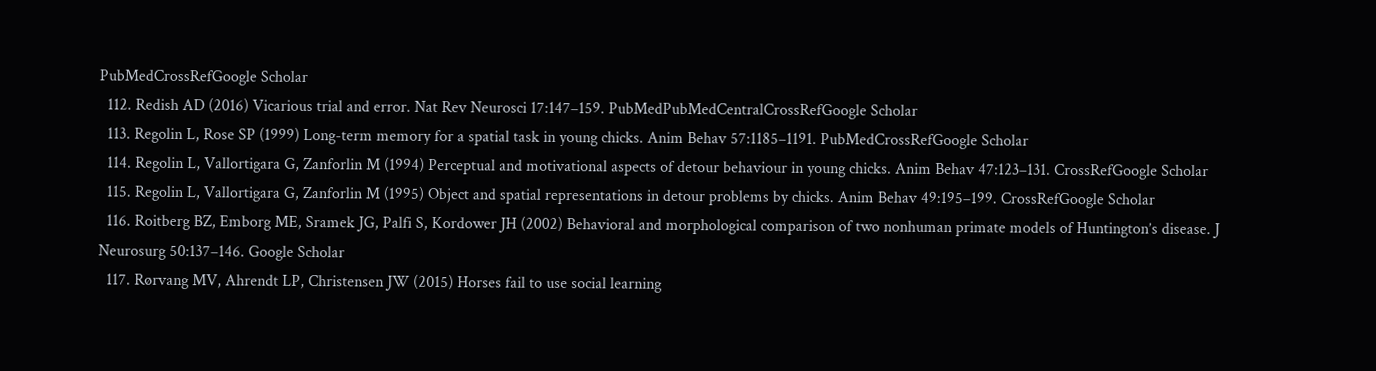PubMedCrossRefGoogle Scholar
  112. Redish AD (2016) Vicarious trial and error. Nat Rev Neurosci 17:147–159. PubMedPubMedCentralCrossRefGoogle Scholar
  113. Regolin L, Rose SP (1999) Long-term memory for a spatial task in young chicks. Anim Behav 57:1185–1191. PubMedCrossRefGoogle Scholar
  114. Regolin L, Vallortigara G, Zanforlin M (1994) Perceptual and motivational aspects of detour behaviour in young chicks. Anim Behav 47:123–131. CrossRefGoogle Scholar
  115. Regolin L, Vallortigara G, Zanforlin M (1995) Object and spatial representations in detour problems by chicks. Anim Behav 49:195–199. CrossRefGoogle Scholar
  116. Roitberg BZ, Emborg ME, Sramek JG, Palfi S, Kordower JH (2002) Behavioral and morphological comparison of two nonhuman primate models of Huntington’s disease. J Neurosurg 50:137–146. Google Scholar
  117. Rørvang MV, Ahrendt LP, Christensen JW (2015) Horses fail to use social learning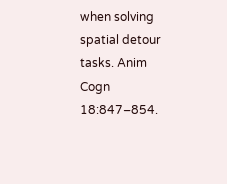when solving spatial detour tasks. Anim Cogn 18:847–854.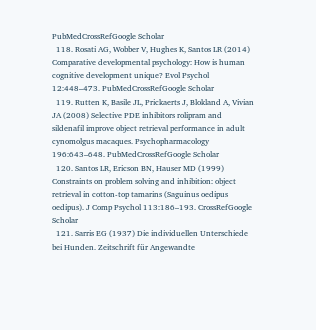PubMedCrossRefGoogle Scholar
  118. Rosati AG, Wobber V, Hughes K, Santos LR (2014) Comparative developmental psychology: How is human cognitive development unique? Evol Psychol 12:448–473. PubMedCrossRefGoogle Scholar
  119. Rutten K, Basile JL, Prickaerts J, Blokland A, Vivian JA (2008) Selective PDE inhibitors rolipram and sildenafil improve object retrieval performance in adult cynomolgus macaques. Psychopharmacology 196:643–648. PubMedCrossRefGoogle Scholar
  120. Santos LR, Ericson BN, Hauser MD (1999) Constraints on problem solving and inhibition: object retrieval in cotton-top tamarins (Saguinus oedipus oedipus). J Comp Psychol 113:186–193. CrossRefGoogle Scholar
  121. Sarris EG (1937) Die individuellen Unterschiede bei Hunden. Zeitschrift für Angewandte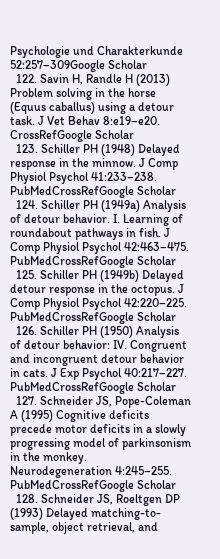Psychologie und Charakterkunde 52:257–309Google Scholar
  122. Savin H, Randle H (2013) Problem solving in the horse (Equus caballus) using a detour task. J Vet Behav 8:e19–e20. CrossRefGoogle Scholar
  123. Schiller PH (1948) Delayed response in the minnow. J Comp Physiol Psychol 41:233–238. PubMedCrossRefGoogle Scholar
  124. Schiller PH (1949a) Analysis of detour behavior. I. Learning of roundabout pathways in fish. J Comp Physiol Psychol 42:463–475. PubMedCrossRefGoogle Scholar
  125. Schiller PH (1949b) Delayed detour response in the octopus. J Comp Physiol Psychol 42:220–225. PubMedCrossRefGoogle Scholar
  126. Schiller PH (1950) Analysis of detour behavior: IV. Congruent and incongruent detour behavior in cats. J Exp Psychol 40:217–227. PubMedCrossRefGoogle Scholar
  127. Schneider JS, Pope-Coleman A (1995) Cognitive deficits precede motor deficits in a slowly progressing model of parkinsonism in the monkey. Neurodegeneration 4:245–255. PubMedCrossRefGoogle Scholar
  128. Schneider JS, Roeltgen DP (1993) Delayed matching-to-sample, object retrieval, and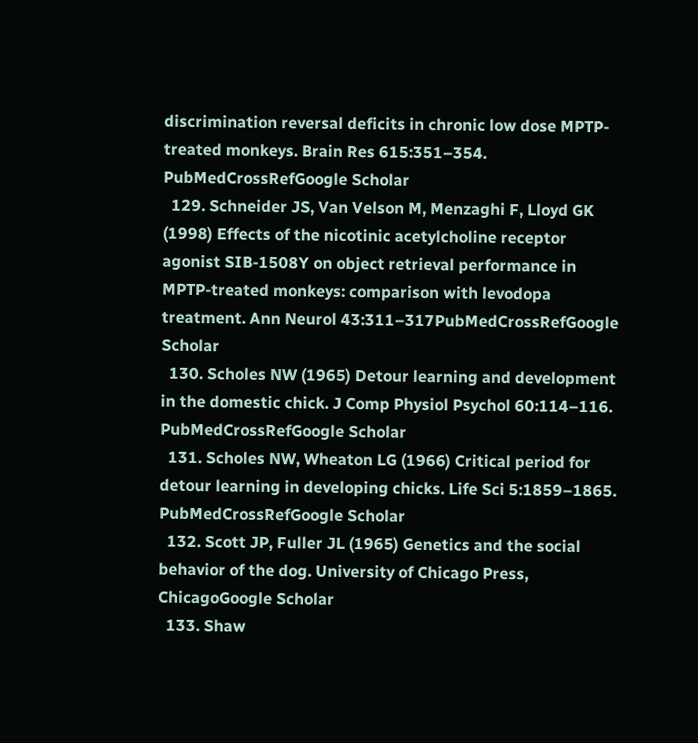discrimination reversal deficits in chronic low dose MPTP-treated monkeys. Brain Res 615:351–354. PubMedCrossRefGoogle Scholar
  129. Schneider JS, Van Velson M, Menzaghi F, Lloyd GK (1998) Effects of the nicotinic acetylcholine receptor agonist SIB-1508Y on object retrieval performance in MPTP-treated monkeys: comparison with levodopa treatment. Ann Neurol 43:311–317PubMedCrossRefGoogle Scholar
  130. Scholes NW (1965) Detour learning and development in the domestic chick. J Comp Physiol Psychol 60:114–116. PubMedCrossRefGoogle Scholar
  131. Scholes NW, Wheaton LG (1966) Critical period for detour learning in developing chicks. Life Sci 5:1859–1865. PubMedCrossRefGoogle Scholar
  132. Scott JP, Fuller JL (1965) Genetics and the social behavior of the dog. University of Chicago Press, ChicagoGoogle Scholar
  133. Shaw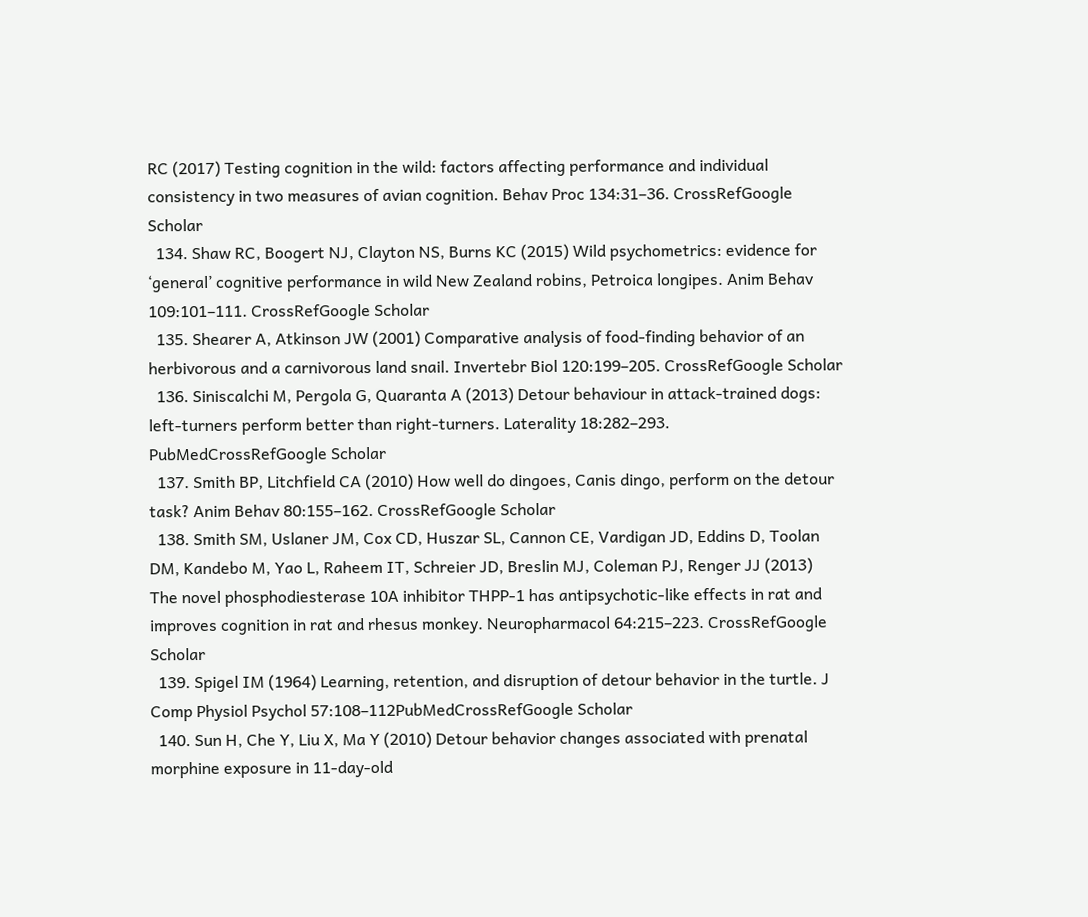RC (2017) Testing cognition in the wild: factors affecting performance and individual consistency in two measures of avian cognition. Behav Proc 134:31–36. CrossRefGoogle Scholar
  134. Shaw RC, Boogert NJ, Clayton NS, Burns KC (2015) Wild psychometrics: evidence for ‘general’ cognitive performance in wild New Zealand robins, Petroica longipes. Anim Behav 109:101–111. CrossRefGoogle Scholar
  135. Shearer A, Atkinson JW (2001) Comparative analysis of food-finding behavior of an herbivorous and a carnivorous land snail. Invertebr Biol 120:199–205. CrossRefGoogle Scholar
  136. Siniscalchi M, Pergola G, Quaranta A (2013) Detour behaviour in attack-trained dogs: left-turners perform better than right-turners. Laterality 18:282–293. PubMedCrossRefGoogle Scholar
  137. Smith BP, Litchfield CA (2010) How well do dingoes, Canis dingo, perform on the detour task? Anim Behav 80:155–162. CrossRefGoogle Scholar
  138. Smith SM, Uslaner JM, Cox CD, Huszar SL, Cannon CE, Vardigan JD, Eddins D, Toolan DM, Kandebo M, Yao L, Raheem IT, Schreier JD, Breslin MJ, Coleman PJ, Renger JJ (2013) The novel phosphodiesterase 10A inhibitor THPP-1 has antipsychotic-like effects in rat and improves cognition in rat and rhesus monkey. Neuropharmacol 64:215–223. CrossRefGoogle Scholar
  139. Spigel IM (1964) Learning, retention, and disruption of detour behavior in the turtle. J Comp Physiol Psychol 57:108–112PubMedCrossRefGoogle Scholar
  140. Sun H, Che Y, Liu X, Ma Y (2010) Detour behavior changes associated with prenatal morphine exposure in 11-day-old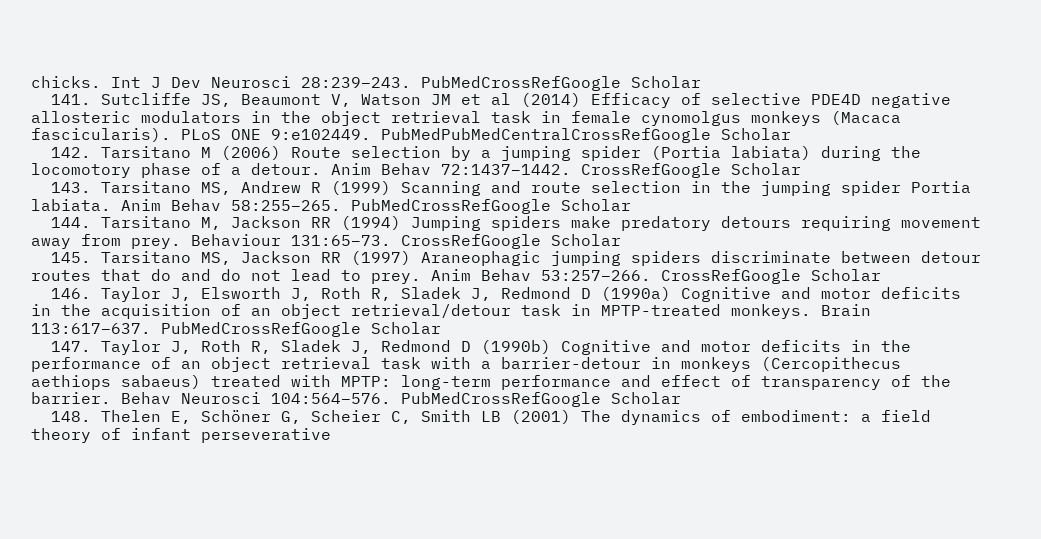chicks. Int J Dev Neurosci 28:239–243. PubMedCrossRefGoogle Scholar
  141. Sutcliffe JS, Beaumont V, Watson JM et al (2014) Efficacy of selective PDE4D negative allosteric modulators in the object retrieval task in female cynomolgus monkeys (Macaca fascicularis). PLoS ONE 9:e102449. PubMedPubMedCentralCrossRefGoogle Scholar
  142. Tarsitano M (2006) Route selection by a jumping spider (Portia labiata) during the locomotory phase of a detour. Anim Behav 72:1437–1442. CrossRefGoogle Scholar
  143. Tarsitano MS, Andrew R (1999) Scanning and route selection in the jumping spider Portia labiata. Anim Behav 58:255–265. PubMedCrossRefGoogle Scholar
  144. Tarsitano M, Jackson RR (1994) Jumping spiders make predatory detours requiring movement away from prey. Behaviour 131:65–73. CrossRefGoogle Scholar
  145. Tarsitano MS, Jackson RR (1997) Araneophagic jumping spiders discriminate between detour routes that do and do not lead to prey. Anim Behav 53:257–266. CrossRefGoogle Scholar
  146. Taylor J, Elsworth J, Roth R, Sladek J, Redmond D (1990a) Cognitive and motor deficits in the acquisition of an object retrieval/detour task in MPTP-treated monkeys. Brain 113:617–637. PubMedCrossRefGoogle Scholar
  147. Taylor J, Roth R, Sladek J, Redmond D (1990b) Cognitive and motor deficits in the performance of an object retrieval task with a barrier-detour in monkeys (Cercopithecus aethiops sabaeus) treated with MPTP: long-term performance and effect of transparency of the barrier. Behav Neurosci 104:564–576. PubMedCrossRefGoogle Scholar
  148. Thelen E, Schöner G, Scheier C, Smith LB (2001) The dynamics of embodiment: a field theory of infant perseverative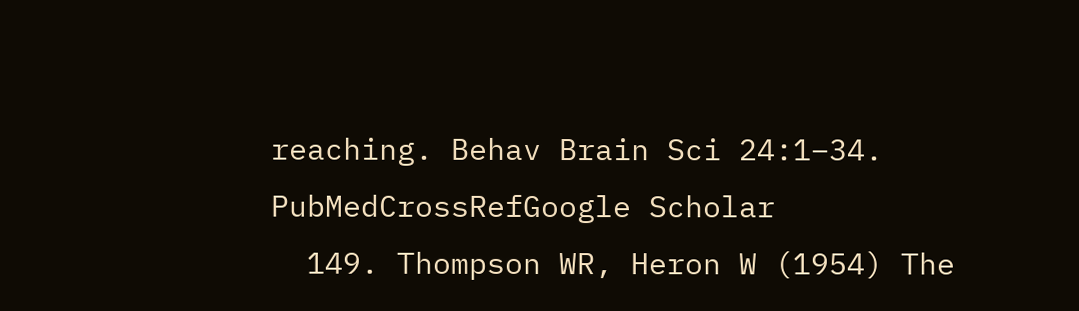reaching. Behav Brain Sci 24:1–34. PubMedCrossRefGoogle Scholar
  149. Thompson WR, Heron W (1954) The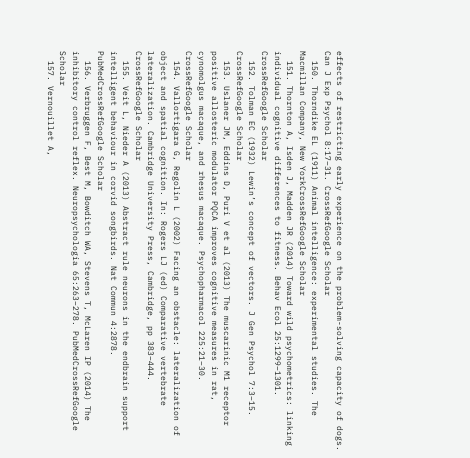effects of restricting early experience on the problem-solving capacity of dogs. Can J Exp Psychol 8:17–31. CrossRefGoogle Scholar
  150. Thorndike EL (1911) Animal intelligence: experimental studies. The Macmillan Company, New YorkCrossRefGoogle Scholar
  151. Thornton A, Isden J, Madden JR (2014) Toward wild psychometrics: linking individual cognitive differences to fitness. Behav Ecol 25:1299–1301. CrossRefGoogle Scholar
  152. Tolman EC (1932) Lewin’s concept of vectors. J Gen Psychol 7:3–15. CrossRefGoogle Scholar
  153. Uslaner JM, Eddins D, Puri V et al (2013) The muscarinic M1 receptor positive allosteric modulator PQCA improves cognitive measures in rat, cynomolgus macaque, and rhesus macaque. Psychopharmacol 225:21–30. CrossRefGoogle Scholar
  154. Vallortigara G, Regolin L (2002) Facing an obstacle: lateralization of object and spatial cognition. In: Rogers LJ (ed) Comparative vertebrate lateralization. Cambridge University Press, Cambridge, pp 383–444. CrossRefGoogle Scholar
  155. Veit L, Nieder A (2013) Abstract rule neurons in the endbrain support intelligent behaviour in corvid songbirds. Nat Commun 4:2878. PubMedCrossRefGoogle Scholar
  156. Verbruggen F, Best M, Bowditch WA, Stevens T, McLaren IP (2014) The inhibitory control reflex. Neuropsychologia 65:263–278. PubMedCrossRefGoogle Scholar
  157. Vernouillet A,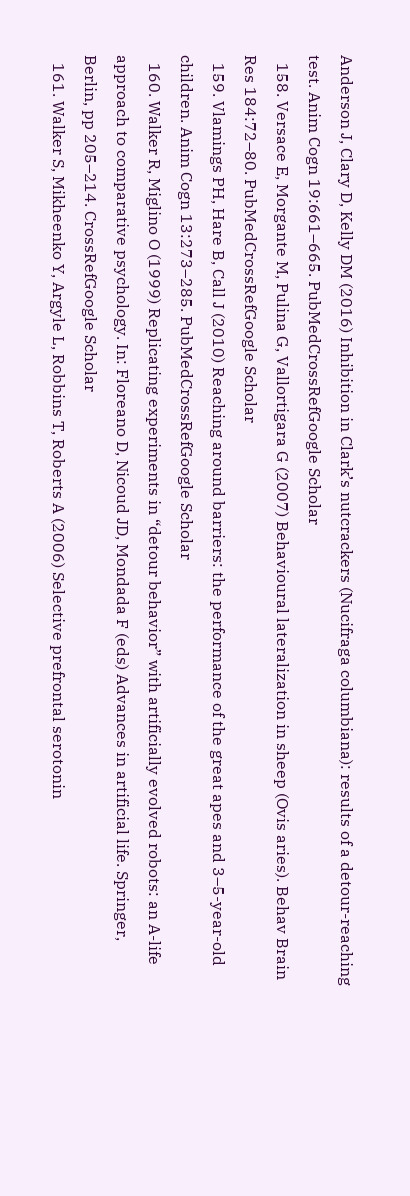Anderson J, Clary D, Kelly DM (2016) Inhibition in Clark’s nutcrackers (Nucifraga columbiana): results of a detour-reaching test. Anim Cogn 19:661–665. PubMedCrossRefGoogle Scholar
  158. Versace E, Morgante M, Pulina G, Vallortigara G (2007) Behavioural lateralization in sheep (Ovis aries). Behav Brain Res 184:72–80. PubMedCrossRefGoogle Scholar
  159. Vlamings PH, Hare B, Call J (2010) Reaching around barriers: the performance of the great apes and 3–5-year-old children. Anim Cogn 13:273–285. PubMedCrossRefGoogle Scholar
  160. Walker R, Miglino O (1999) Replicating experiments in “detour behavior” with artificially evolved robots: an A-life approach to comparative psychology. In: Floreano D, Nicoud JD, Mondada F (eds) Advances in artificial life. Springer, Berlin, pp 205–214. CrossRefGoogle Scholar
  161. Walker S, Mikheenko Y, Argyle L, Robbins T, Roberts A (2006) Selective prefrontal serotonin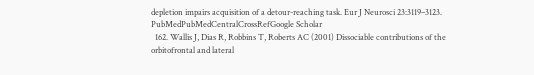depletion impairs acquisition of a detour-reaching task. Eur J Neurosci 23:3119–3123. PubMedPubMedCentralCrossRefGoogle Scholar
  162. Wallis J, Dias R, Robbins T, Roberts AC (2001) Dissociable contributions of the orbitofrontal and lateral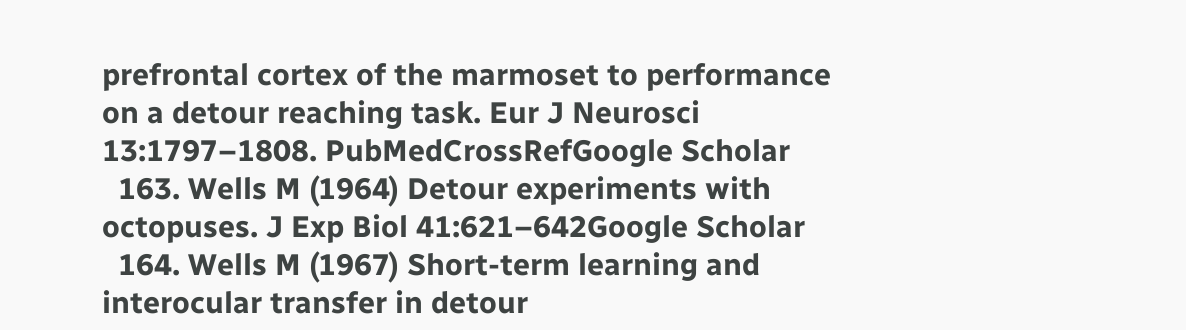prefrontal cortex of the marmoset to performance on a detour reaching task. Eur J Neurosci 13:1797–1808. PubMedCrossRefGoogle Scholar
  163. Wells M (1964) Detour experiments with octopuses. J Exp Biol 41:621–642Google Scholar
  164. Wells M (1967) Short-term learning and interocular transfer in detour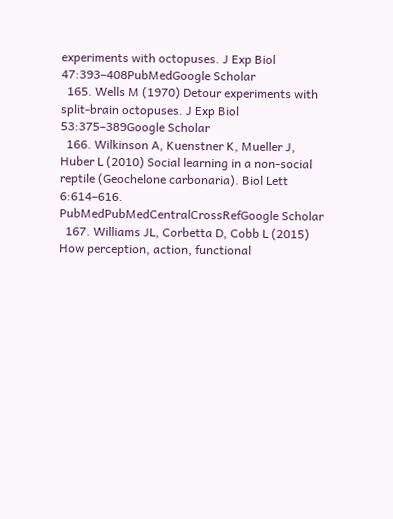experiments with octopuses. J Exp Biol 47:393–408PubMedGoogle Scholar
  165. Wells M (1970) Detour experiments with split-brain octopuses. J Exp Biol 53:375–389Google Scholar
  166. Wilkinson A, Kuenstner K, Mueller J, Huber L (2010) Social learning in a non-social reptile (Geochelone carbonaria). Biol Lett 6:614–616. PubMedPubMedCentralCrossRefGoogle Scholar
  167. Williams JL, Corbetta D, Cobb L (2015) How perception, action, functional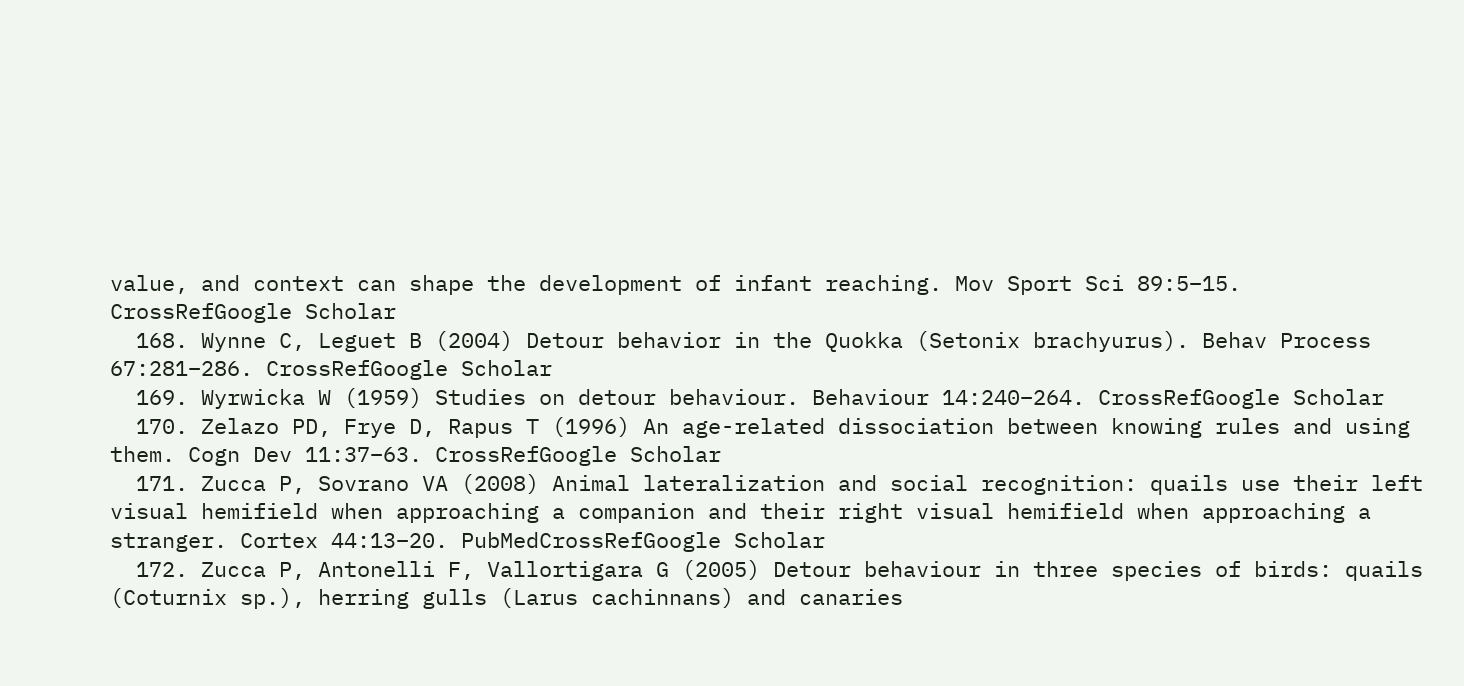value, and context can shape the development of infant reaching. Mov Sport Sci 89:5–15. CrossRefGoogle Scholar
  168. Wynne C, Leguet B (2004) Detour behavior in the Quokka (Setonix brachyurus). Behav Process 67:281–286. CrossRefGoogle Scholar
  169. Wyrwicka W (1959) Studies on detour behaviour. Behaviour 14:240–264. CrossRefGoogle Scholar
  170. Zelazo PD, Frye D, Rapus T (1996) An age-related dissociation between knowing rules and using them. Cogn Dev 11:37–63. CrossRefGoogle Scholar
  171. Zucca P, Sovrano VA (2008) Animal lateralization and social recognition: quails use their left visual hemifield when approaching a companion and their right visual hemifield when approaching a stranger. Cortex 44:13–20. PubMedCrossRefGoogle Scholar
  172. Zucca P, Antonelli F, Vallortigara G (2005) Detour behaviour in three species of birds: quails (Coturnix sp.), herring gulls (Larus cachinnans) and canaries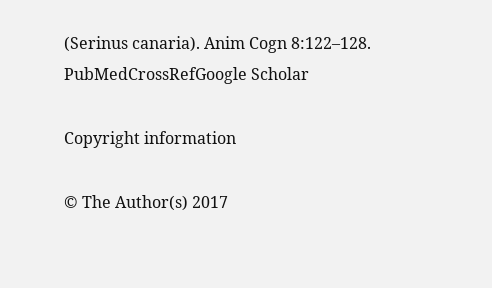(Serinus canaria). Anim Cogn 8:122–128. PubMedCrossRefGoogle Scholar

Copyright information

© The Author(s) 2017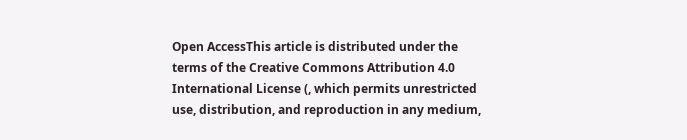Open AccessThis article is distributed under the terms of the Creative Commons Attribution 4.0 International License (, which permits unrestricted use, distribution, and reproduction in any medium,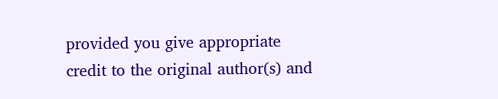provided you give appropriate credit to the original author(s) and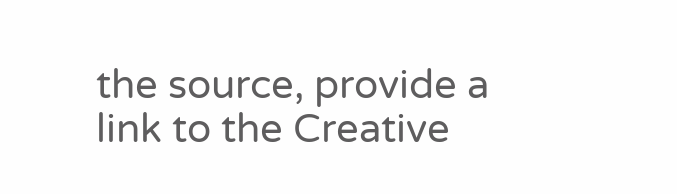the source, provide a link to the Creative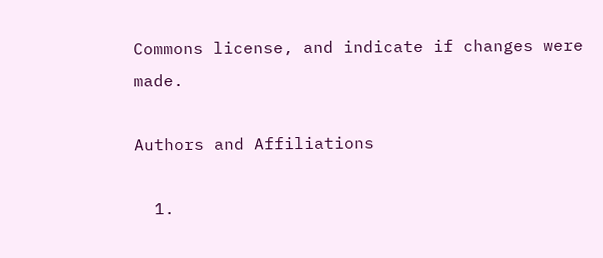Commons license, and indicate if changes were made.

Authors and Affiliations

  1.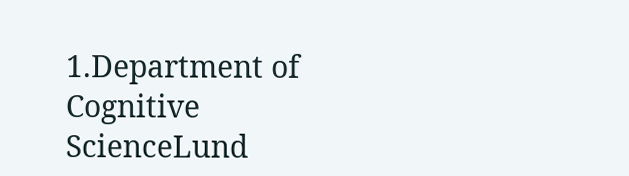1.Department of Cognitive ScienceLund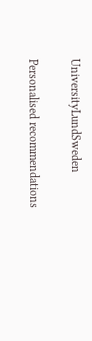UniversityLundSweden

Personalised recommendations